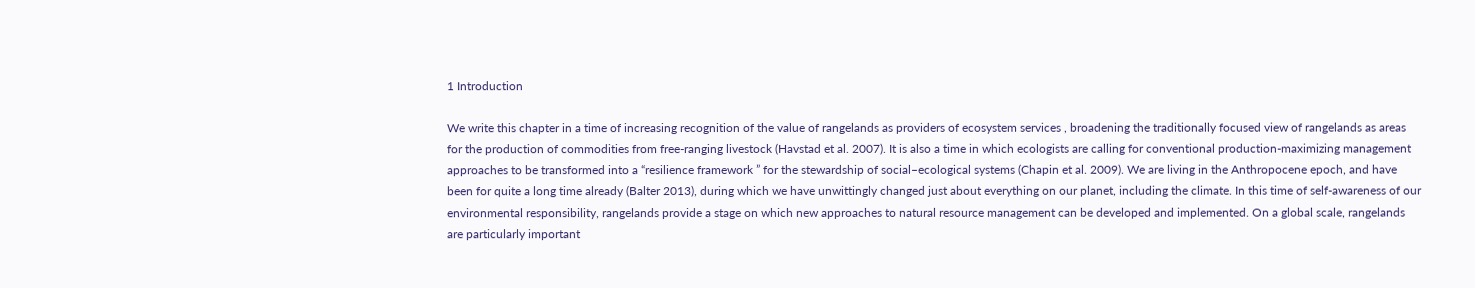1 Introduction

We write this chapter in a time of increasing recognition of the value of rangelands as providers of ecosystem services , broadening the traditionally focused view of rangelands as areas for the production of commodities from free-ranging livestock (Havstad et al. 2007). It is also a time in which ecologists are calling for conventional production-maximizing management approaches to be transformed into a “resilience framework ” for the stewardship of social–ecological systems (Chapin et al. 2009). We are living in the Anthropocene epoch, and have been for quite a long time already (Balter 2013), during which we have unwittingly changed just about everything on our planet, including the climate. In this time of self-awareness of our environmental responsibility, rangelands provide a stage on which new approaches to natural resource management can be developed and implemented. On a global scale, rangelands are particularly important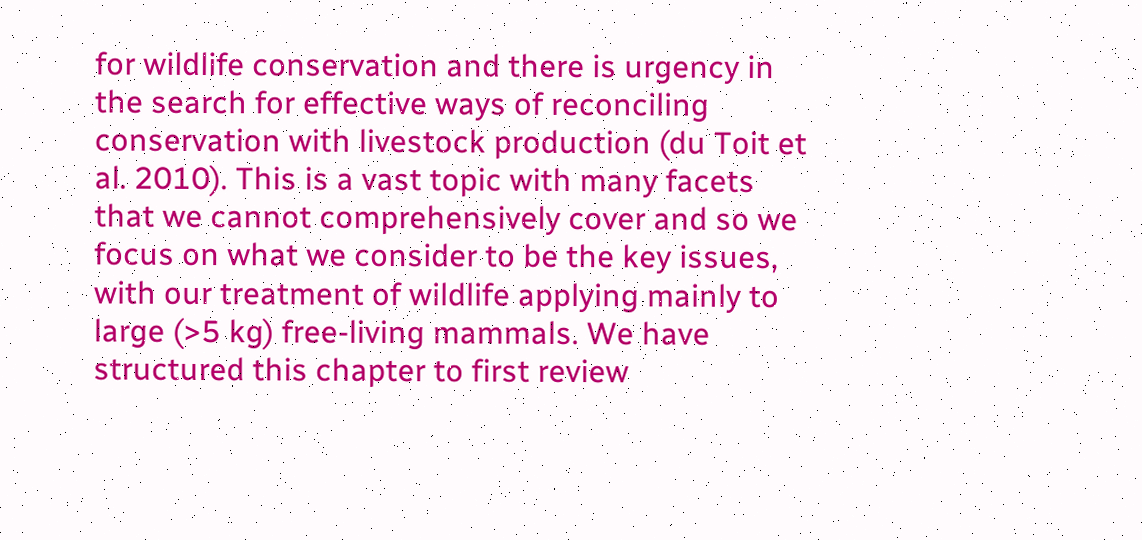for wildlife conservation and there is urgency in the search for effective ways of reconciling conservation with livestock production (du Toit et al. 2010). This is a vast topic with many facets that we cannot comprehensively cover and so we focus on what we consider to be the key issues, with our treatment of wildlife applying mainly to large (>5 kg) free-living mammals. We have structured this chapter to first review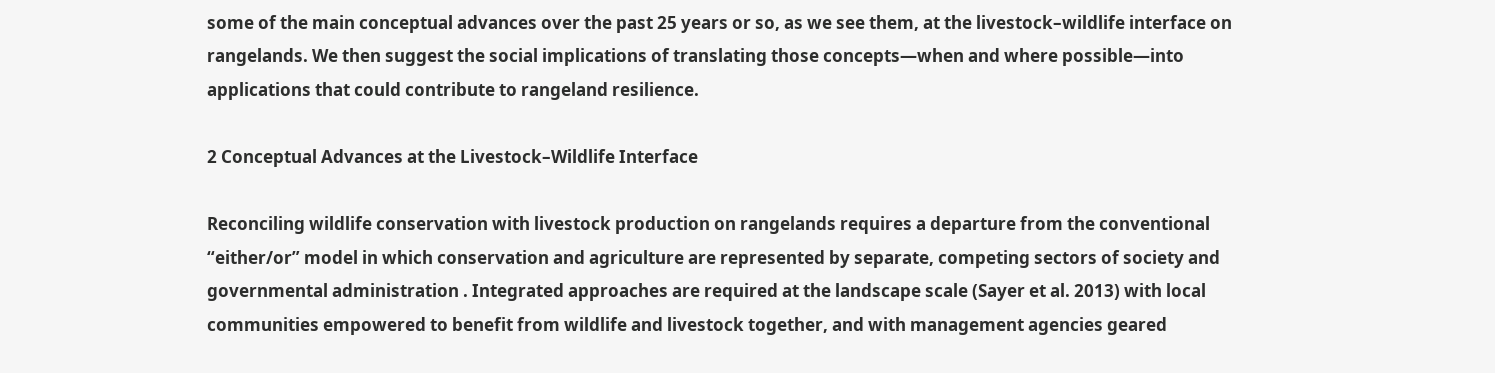some of the main conceptual advances over the past 25 years or so, as we see them, at the livestock–wildlife interface on rangelands. We then suggest the social implications of translating those concepts—when and where possible—into applications that could contribute to rangeland resilience.

2 Conceptual Advances at the Livestock–Wildlife Interface

Reconciling wildlife conservation with livestock production on rangelands requires a departure from the conventional “either/or” model in which conservation and agriculture are represented by separate, competing sectors of society and governmental administration . Integrated approaches are required at the landscape scale (Sayer et al. 2013) with local communities empowered to benefit from wildlife and livestock together, and with management agencies geared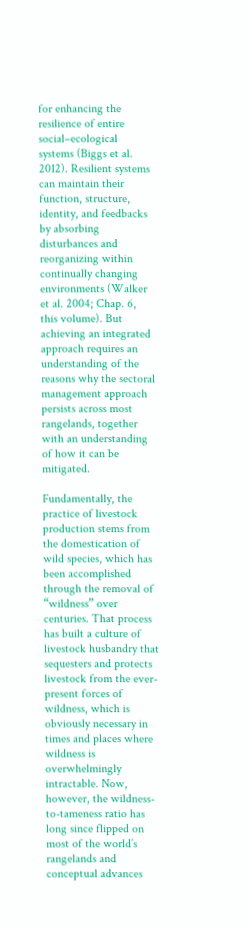for enhancing the resilience of entire social–ecological systems (Biggs et al. 2012). Resilient systems can maintain their function, structure, identity, and feedbacks by absorbing disturbances and reorganizing within continually changing environments (Walker et al. 2004; Chap. 6, this volume). But achieving an integrated approach requires an understanding of the reasons why the sectoral management approach persists across most rangelands, together with an understanding of how it can be mitigated.

Fundamentally, the practice of livestock production stems from the domestication of wild species, which has been accomplished through the removal of “wildness” over centuries. That process has built a culture of livestock husbandry that sequesters and protects livestock from the ever-present forces of wildness, which is obviously necessary in times and places where wildness is overwhelmingly intractable. Now, however, the wildness-to-tameness ratio has long since flipped on most of the world’s rangelands and conceptual advances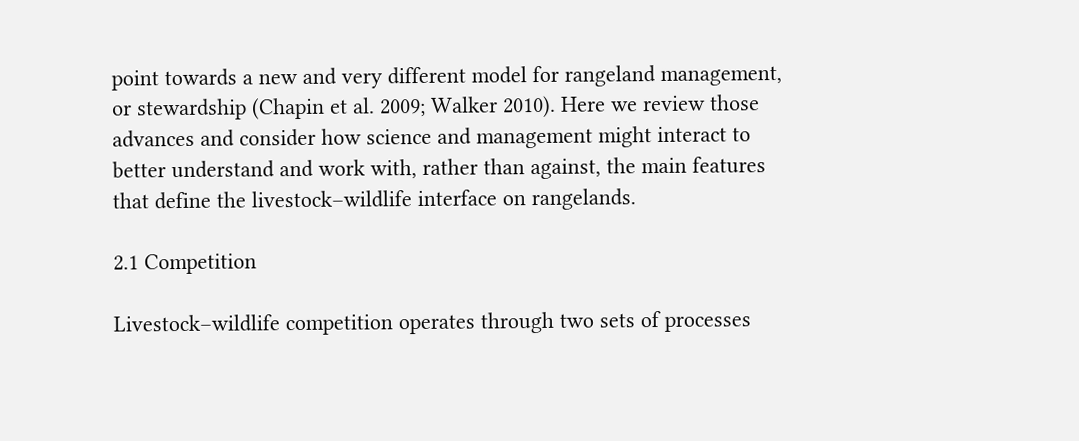point towards a new and very different model for rangeland management, or stewardship (Chapin et al. 2009; Walker 2010). Here we review those advances and consider how science and management might interact to better understand and work with, rather than against, the main features that define the livestock–wildlife interface on rangelands.

2.1 Competition

Livestock–wildlife competition operates through two sets of processes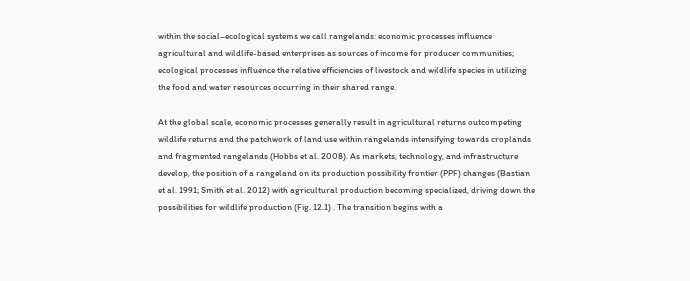within the social–ecological systems we call rangelands: economic processes influence agricultural and wildlife-based enterprises as sources of income for producer communities; ecological processes influence the relative efficiencies of livestock and wildlife species in utilizing the food and water resources occurring in their shared range.

At the global scale, economic processes generally result in agricultural returns outcompeting wildlife returns and the patchwork of land use within rangelands intensifying towards croplands and fragmented rangelands (Hobbs et al. 2008). As markets, technology, and infrastructure develop, the position of a rangeland on its production possibility frontier (PPF) changes (Bastian et al. 1991; Smith et al. 2012) with agricultural production becoming specialized, driving down the possibilities for wildlife production (Fig. 12.1) . The transition begins with a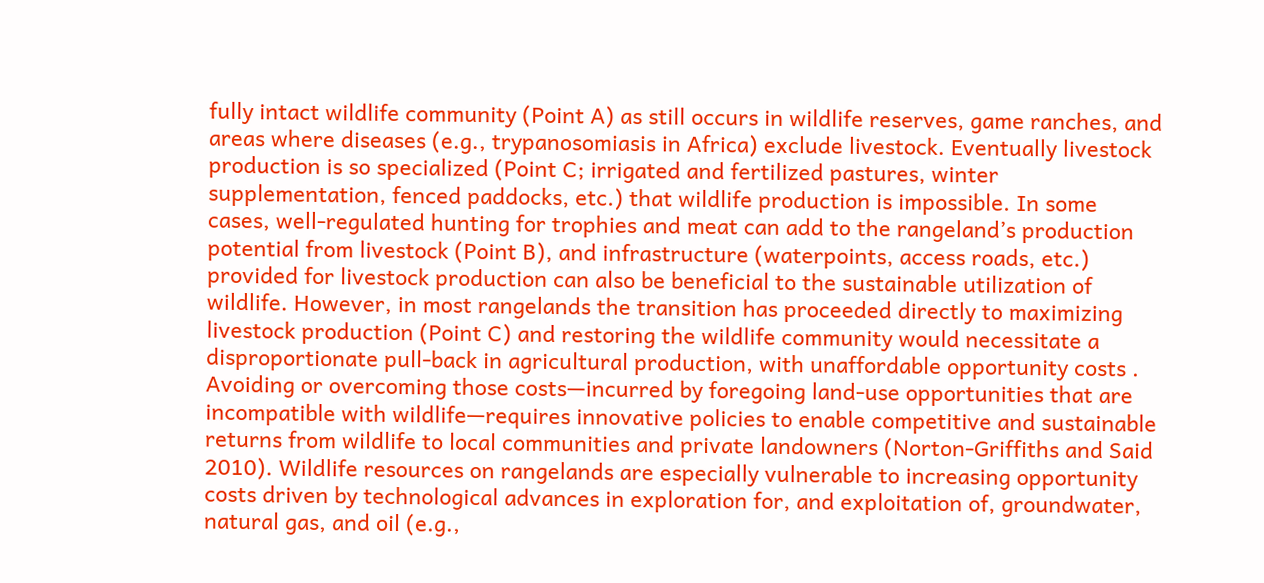fully intact wildlife community (Point A) as still occurs in wildlife reserves, game ranches, and areas where diseases (e.g., trypanosomiasis in Africa) exclude livestock. Eventually livestock production is so specialized (Point C; irrigated and fertilized pastures, winter supplementation, fenced paddocks, etc.) that wildlife production is impossible. In some cases, well-regulated hunting for trophies and meat can add to the rangeland’s production potential from livestock (Point B), and infrastructure (waterpoints, access roads, etc.) provided for livestock production can also be beneficial to the sustainable utilization of wildlife. However, in most rangelands the transition has proceeded directly to maximizing livestock production (Point C) and restoring the wildlife community would necessitate a disproportionate pull-back in agricultural production, with unaffordable opportunity costs . Avoiding or overcoming those costs—incurred by foregoing land-use opportunities that are incompatible with wildlife—requires innovative policies to enable competitive and sustainable returns from wildlife to local communities and private landowners (Norton-Griffiths and Said 2010). Wildlife resources on rangelands are especially vulnerable to increasing opportunity costs driven by technological advances in exploration for, and exploitation of, groundwater, natural gas, and oil (e.g.,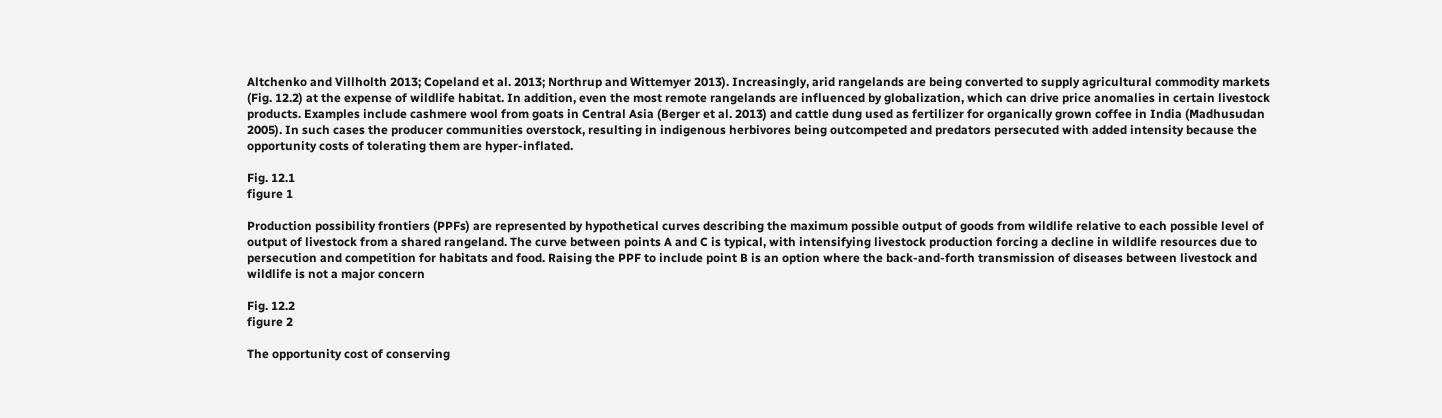Altchenko and Villholth 2013; Copeland et al. 2013; Northrup and Wittemyer 2013). Increasingly, arid rangelands are being converted to supply agricultural commodity markets (Fig. 12.2) at the expense of wildlife habitat. In addition, even the most remote rangelands are influenced by globalization, which can drive price anomalies in certain livestock products. Examples include cashmere wool from goats in Central Asia (Berger et al. 2013) and cattle dung used as fertilizer for organically grown coffee in India (Madhusudan 2005). In such cases the producer communities overstock, resulting in indigenous herbivores being outcompeted and predators persecuted with added intensity because the opportunity costs of tolerating them are hyper-inflated.

Fig. 12.1
figure 1

Production possibility frontiers (PPFs) are represented by hypothetical curves describing the maximum possible output of goods from wildlife relative to each possible level of output of livestock from a shared rangeland. The curve between points A and C is typical, with intensifying livestock production forcing a decline in wildlife resources due to persecution and competition for habitats and food. Raising the PPF to include point B is an option where the back-and-forth transmission of diseases between livestock and wildlife is not a major concern

Fig. 12.2
figure 2

The opportunity cost of conserving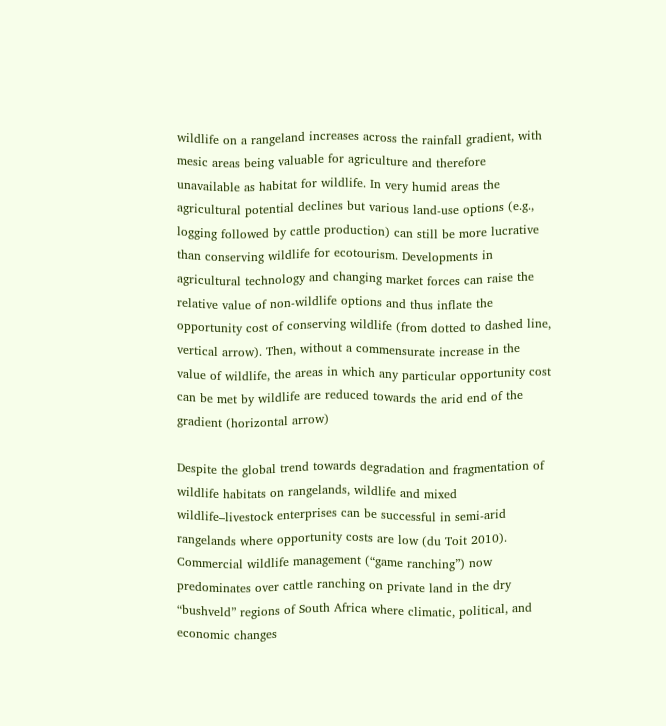wildlife on a rangeland increases across the rainfall gradient, with mesic areas being valuable for agriculture and therefore unavailable as habitat for wildlife. In very humid areas the agricultural potential declines but various land-use options (e.g., logging followed by cattle production) can still be more lucrative than conserving wildlife for ecotourism. Developments in agricultural technology and changing market forces can raise the relative value of non-wildlife options and thus inflate the opportunity cost of conserving wildlife (from dotted to dashed line, vertical arrow). Then, without a commensurate increase in the value of wildlife, the areas in which any particular opportunity cost can be met by wildlife are reduced towards the arid end of the gradient (horizontal arrow)

Despite the global trend towards degradation and fragmentation of wildlife habitats on rangelands, wildlife and mixed wildlife–livestock enterprises can be successful in semi-arid rangelands where opportunity costs are low (du Toit 2010). Commercial wildlife management (“game ranching”) now predominates over cattle ranching on private land in the dry “bushveld” regions of South Africa where climatic, political, and economic changes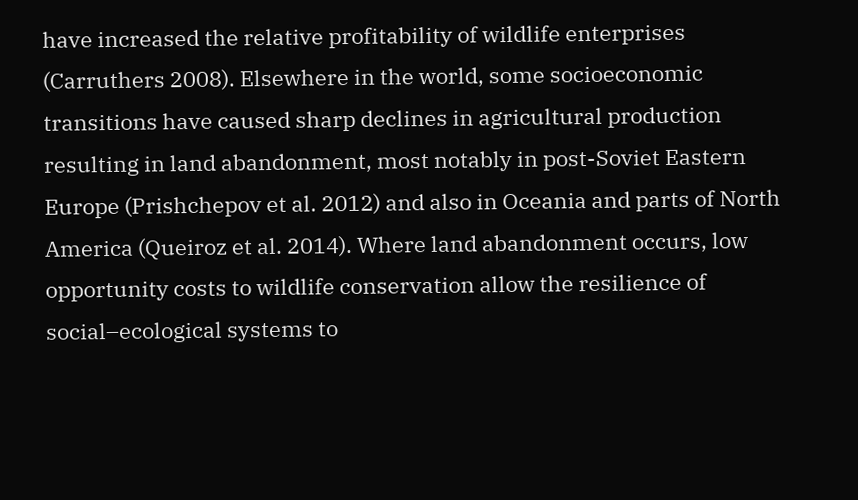have increased the relative profitability of wildlife enterprises (Carruthers 2008). Elsewhere in the world, some socioeconomic transitions have caused sharp declines in agricultural production resulting in land abandonment, most notably in post-Soviet Eastern Europe (Prishchepov et al. 2012) and also in Oceania and parts of North America (Queiroz et al. 2014). Where land abandonment occurs, low opportunity costs to wildlife conservation allow the resilience of social–ecological systems to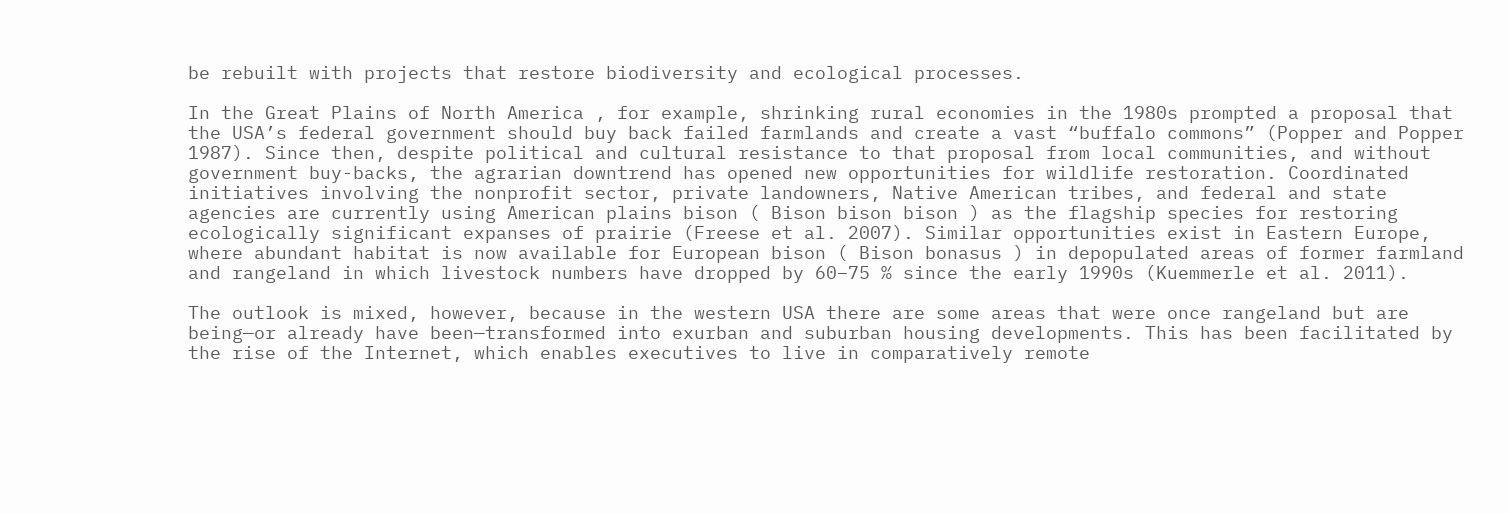be rebuilt with projects that restore biodiversity and ecological processes.

In the Great Plains of North America , for example, shrinking rural economies in the 1980s prompted a proposal that the USA’s federal government should buy back failed farmlands and create a vast “buffalo commons” (Popper and Popper 1987). Since then, despite political and cultural resistance to that proposal from local communities, and without government buy-backs, the agrarian downtrend has opened new opportunities for wildlife restoration. Coordinated initiatives involving the nonprofit sector, private landowners, Native American tribes, and federal and state agencies are currently using American plains bison ( Bison bison bison ) as the flagship species for restoring ecologically significant expanses of prairie (Freese et al. 2007). Similar opportunities exist in Eastern Europe, where abundant habitat is now available for European bison ( Bison bonasus ) in depopulated areas of former farmland and rangeland in which livestock numbers have dropped by 60–75 % since the early 1990s (Kuemmerle et al. 2011).

The outlook is mixed, however, because in the western USA there are some areas that were once rangeland but are being—or already have been—transformed into exurban and suburban housing developments. This has been facilitated by the rise of the Internet, which enables executives to live in comparatively remote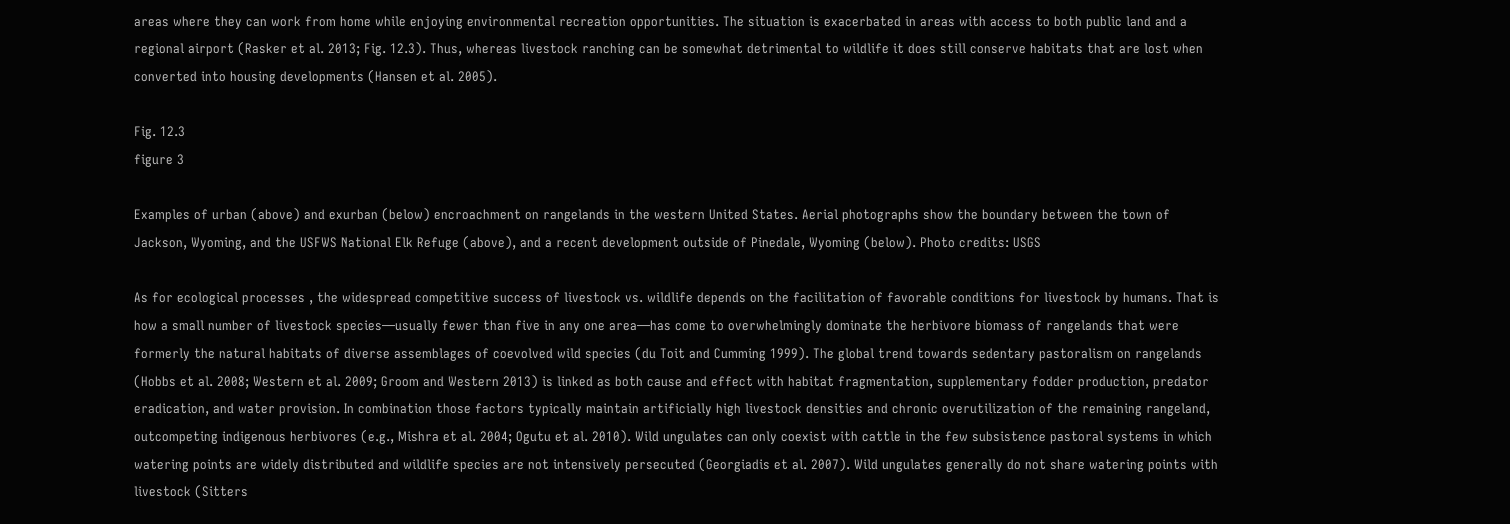areas where they can work from home while enjoying environmental recreation opportunities. The situation is exacerbated in areas with access to both public land and a regional airport (Rasker et al. 2013; Fig. 12.3). Thus, whereas livestock ranching can be somewhat detrimental to wildlife it does still conserve habitats that are lost when converted into housing developments (Hansen et al. 2005).

Fig. 12.3
figure 3

Examples of urban (above) and exurban (below) encroachment on rangelands in the western United States. Aerial photographs show the boundary between the town of Jackson, Wyoming, and the USFWS National Elk Refuge (above), and a recent development outside of Pinedale, Wyoming (below). Photo credits: USGS

As for ecological processes , the widespread competitive success of livestock vs. wildlife depends on the facilitation of favorable conditions for livestock by humans. That is how a small number of livestock species—usually fewer than five in any one area—has come to overwhelmingly dominate the herbivore biomass of rangelands that were formerly the natural habitats of diverse assemblages of coevolved wild species (du Toit and Cumming 1999). The global trend towards sedentary pastoralism on rangelands (Hobbs et al. 2008; Western et al. 2009; Groom and Western 2013) is linked as both cause and effect with habitat fragmentation, supplementary fodder production, predator eradication, and water provision. In combination those factors typically maintain artificially high livestock densities and chronic overutilization of the remaining rangeland, outcompeting indigenous herbivores (e.g., Mishra et al. 2004; Ogutu et al. 2010). Wild ungulates can only coexist with cattle in the few subsistence pastoral systems in which watering points are widely distributed and wildlife species are not intensively persecuted (Georgiadis et al. 2007). Wild ungulates generally do not share watering points with livestock (Sitters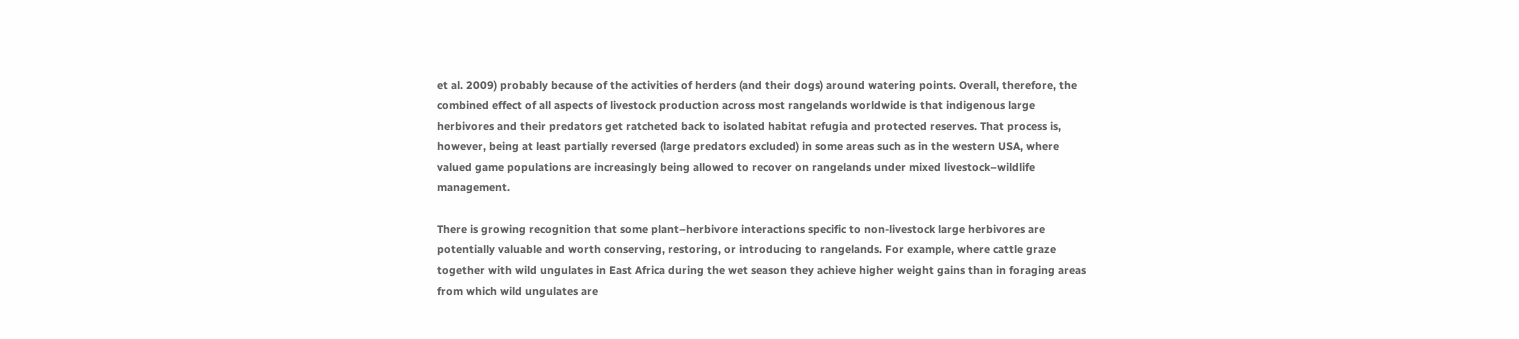et al. 2009) probably because of the activities of herders (and their dogs) around watering points. Overall, therefore, the combined effect of all aspects of livestock production across most rangelands worldwide is that indigenous large herbivores and their predators get ratcheted back to isolated habitat refugia and protected reserves. That process is, however, being at least partially reversed (large predators excluded) in some areas such as in the western USA, where valued game populations are increasingly being allowed to recover on rangelands under mixed livestock–wildlife management.

There is growing recognition that some plant–herbivore interactions specific to non-livestock large herbivores are potentially valuable and worth conserving, restoring, or introducing to rangelands. For example, where cattle graze together with wild ungulates in East Africa during the wet season they achieve higher weight gains than in foraging areas from which wild ungulates are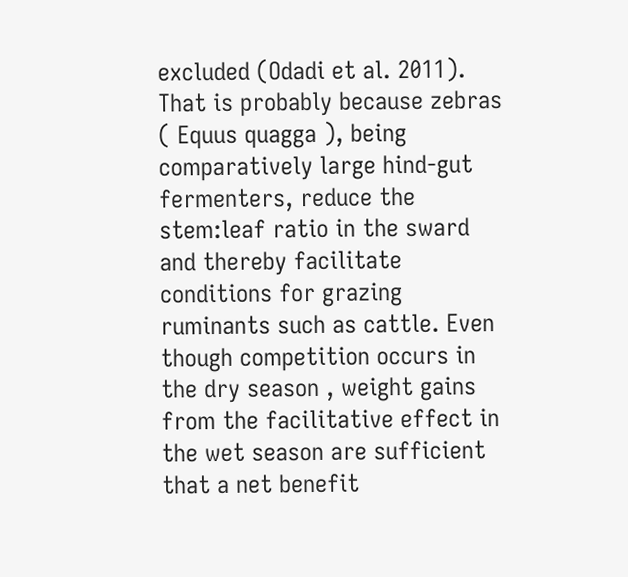excluded (Odadi et al. 2011). That is probably because zebras ( Equus quagga ), being comparatively large hind-gut fermenters, reduce the stem:leaf ratio in the sward and thereby facilitate conditions for grazing ruminants such as cattle. Even though competition occurs in the dry season , weight gains from the facilitative effect in the wet season are sufficient that a net benefit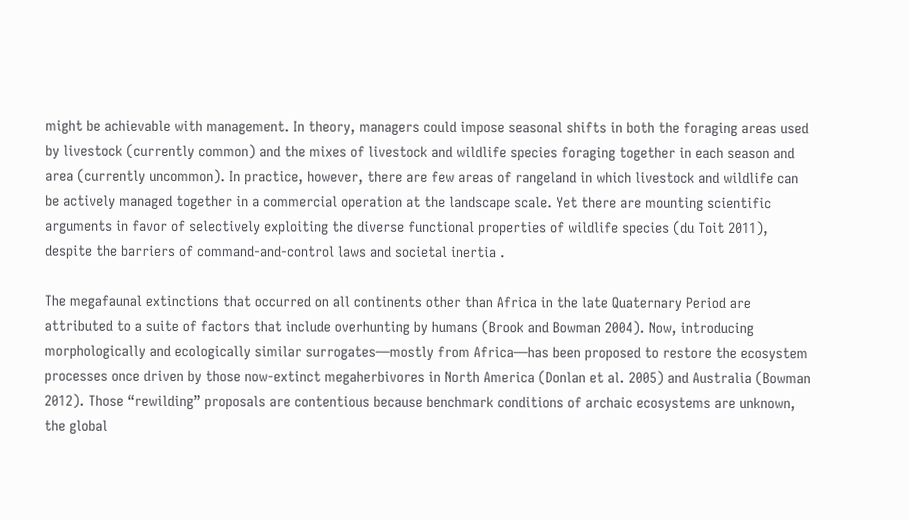might be achievable with management. In theory, managers could impose seasonal shifts in both the foraging areas used by livestock (currently common) and the mixes of livestock and wildlife species foraging together in each season and area (currently uncommon). In practice, however, there are few areas of rangeland in which livestock and wildlife can be actively managed together in a commercial operation at the landscape scale. Yet there are mounting scientific arguments in favor of selectively exploiting the diverse functional properties of wildlife species (du Toit 2011), despite the barriers of command-and-control laws and societal inertia .

The megafaunal extinctions that occurred on all continents other than Africa in the late Quaternary Period are attributed to a suite of factors that include overhunting by humans (Brook and Bowman 2004). Now, introducing morphologically and ecologically similar surrogates—mostly from Africa—has been proposed to restore the ecosystem processes once driven by those now-extinct megaherbivores in North America (Donlan et al. 2005) and Australia (Bowman 2012). Those “rewilding” proposals are contentious because benchmark conditions of archaic ecosystems are unknown, the global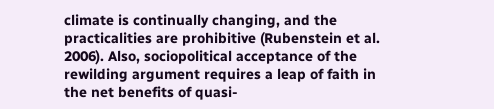climate is continually changing, and the practicalities are prohibitive (Rubenstein et al. 2006). Also, sociopolitical acceptance of the rewilding argument requires a leap of faith in the net benefits of quasi-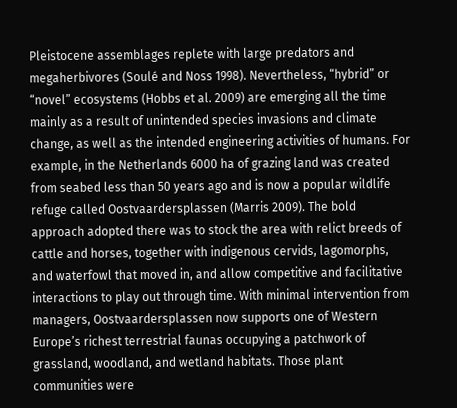Pleistocene assemblages replete with large predators and megaherbivores (Soulé and Noss 1998). Nevertheless, “hybrid” or “novel” ecosystems (Hobbs et al. 2009) are emerging all the time mainly as a result of unintended species invasions and climate change, as well as the intended engineering activities of humans. For example, in the Netherlands 6000 ha of grazing land was created from seabed less than 50 years ago and is now a popular wildlife refuge called Oostvaardersplassen (Marris 2009). The bold approach adopted there was to stock the area with relict breeds of cattle and horses, together with indigenous cervids, lagomorphs, and waterfowl that moved in, and allow competitive and facilitative interactions to play out through time. With minimal intervention from managers, Oostvaardersplassen now supports one of Western Europe’s richest terrestrial faunas occupying a patchwork of grassland, woodland, and wetland habitats. Those plant communities were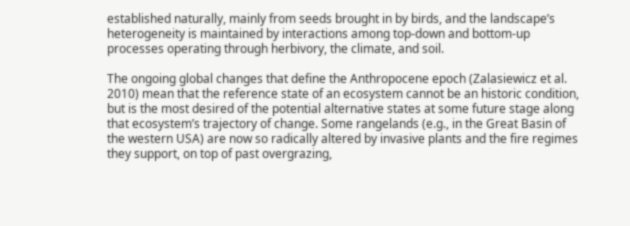established naturally, mainly from seeds brought in by birds, and the landscape’s heterogeneity is maintained by interactions among top-down and bottom-up processes operating through herbivory, the climate, and soil.

The ongoing global changes that define the Anthropocene epoch (Zalasiewicz et al. 2010) mean that the reference state of an ecosystem cannot be an historic condition, but is the most desired of the potential alternative states at some future stage along that ecosystem’s trajectory of change. Some rangelands (e.g., in the Great Basin of the western USA) are now so radically altered by invasive plants and the fire regimes they support, on top of past overgrazing,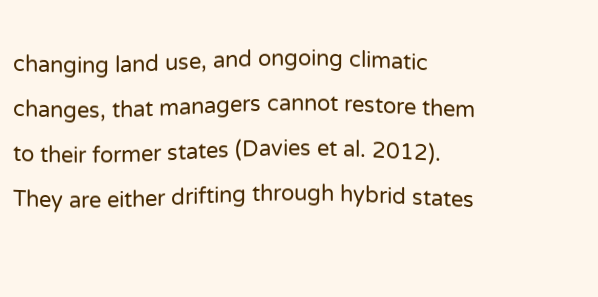changing land use, and ongoing climatic changes, that managers cannot restore them to their former states (Davies et al. 2012). They are either drifting through hybrid states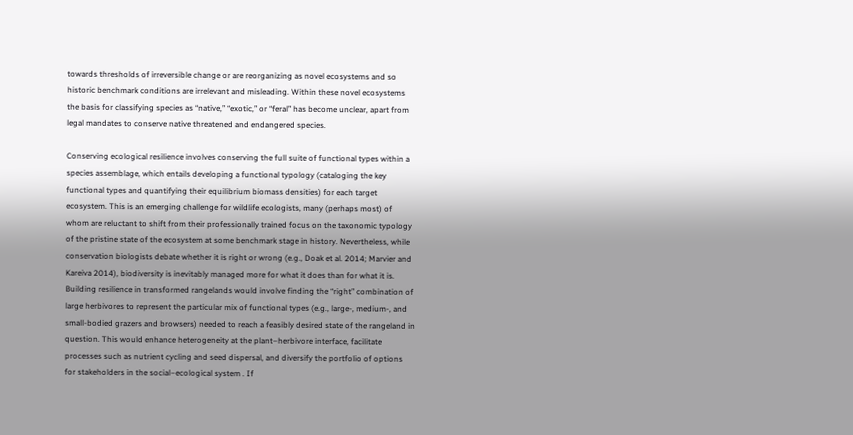towards thresholds of irreversible change or are reorganizing as novel ecosystems and so historic benchmark conditions are irrelevant and misleading. Within these novel ecosystems the basis for classifying species as “native,” “exotic,” or “feral” has become unclear, apart from legal mandates to conserve native threatened and endangered species.

Conserving ecological resilience involves conserving the full suite of functional types within a species assemblage, which entails developing a functional typology (cataloging the key functional types and quantifying their equilibrium biomass densities) for each target ecosystem. This is an emerging challenge for wildlife ecologists, many (perhaps most) of whom are reluctant to shift from their professionally trained focus on the taxonomic typology of the pristine state of the ecosystem at some benchmark stage in history. Nevertheless, while conservation biologists debate whether it is right or wrong (e.g., Doak et al. 2014; Marvier and Kareiva 2014), biodiversity is inevitably managed more for what it does than for what it is. Building resilience in transformed rangelands would involve finding the “right” combination of large herbivores to represent the particular mix of functional types (e.g., large-, medium-, and small-bodied grazers and browsers) needed to reach a feasibly desired state of the rangeland in question. This would enhance heterogeneity at the plant–herbivore interface, facilitate processes such as nutrient cycling and seed dispersal, and diversify the portfolio of options for stakeholders in the social–ecological system . If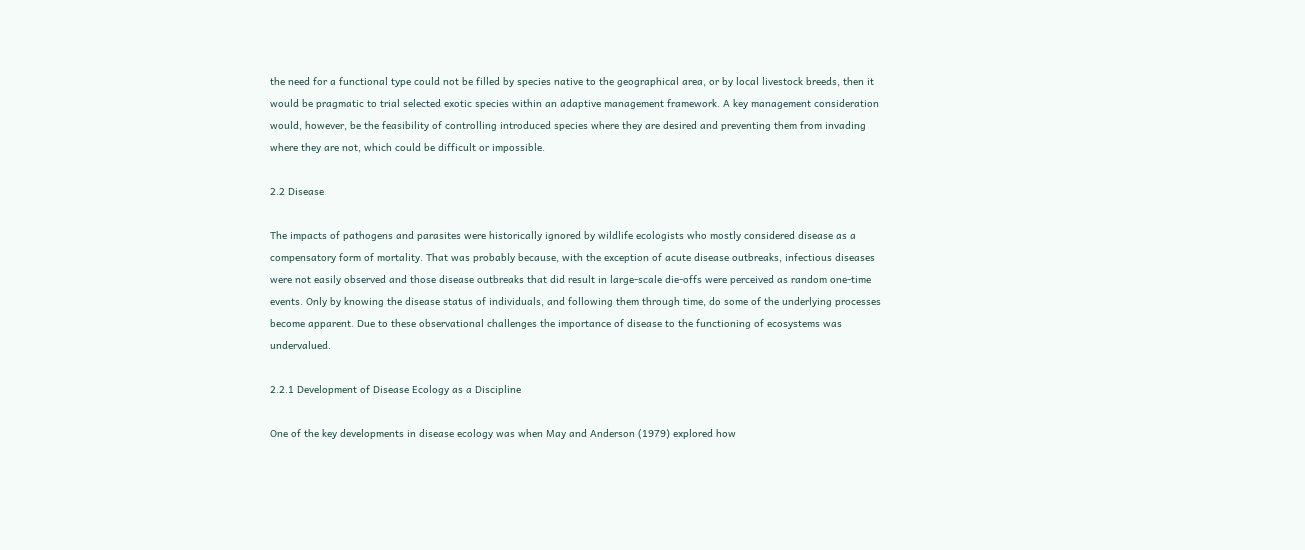the need for a functional type could not be filled by species native to the geographical area, or by local livestock breeds, then it would be pragmatic to trial selected exotic species within an adaptive management framework. A key management consideration would, however, be the feasibility of controlling introduced species where they are desired and preventing them from invading where they are not, which could be difficult or impossible.

2.2 Disease

The impacts of pathogens and parasites were historically ignored by wildlife ecologists who mostly considered disease as a compensatory form of mortality. That was probably because, with the exception of acute disease outbreaks, infectious diseases were not easily observed and those disease outbreaks that did result in large-scale die-offs were perceived as random one-time events. Only by knowing the disease status of individuals, and following them through time, do some of the underlying processes become apparent. Due to these observational challenges the importance of disease to the functioning of ecosystems was undervalued.

2.2.1 Development of Disease Ecology as a Discipline

One of the key developments in disease ecology was when May and Anderson (1979) explored how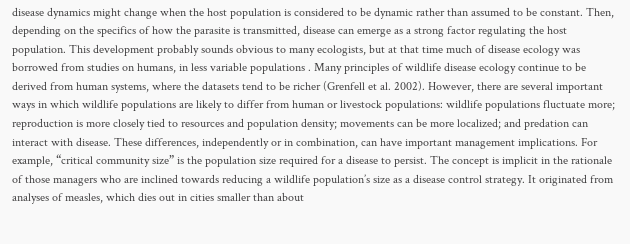disease dynamics might change when the host population is considered to be dynamic rather than assumed to be constant. Then, depending on the specifics of how the parasite is transmitted, disease can emerge as a strong factor regulating the host population. This development probably sounds obvious to many ecologists, but at that time much of disease ecology was borrowed from studies on humans, in less variable populations . Many principles of wildlife disease ecology continue to be derived from human systems, where the datasets tend to be richer (Grenfell et al. 2002). However, there are several important ways in which wildlife populations are likely to differ from human or livestock populations: wildlife populations fluctuate more; reproduction is more closely tied to resources and population density; movements can be more localized; and predation can interact with disease. These differences, independently or in combination, can have important management implications. For example, “critical community size” is the population size required for a disease to persist. The concept is implicit in the rationale of those managers who are inclined towards reducing a wildlife population’s size as a disease control strategy. It originated from analyses of measles, which dies out in cities smaller than about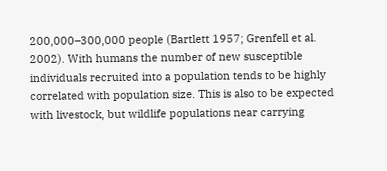200,000–300,000 people (Bartlett 1957; Grenfell et al. 2002). With humans the number of new susceptible individuals recruited into a population tends to be highly correlated with population size. This is also to be expected with livestock, but wildlife populations near carrying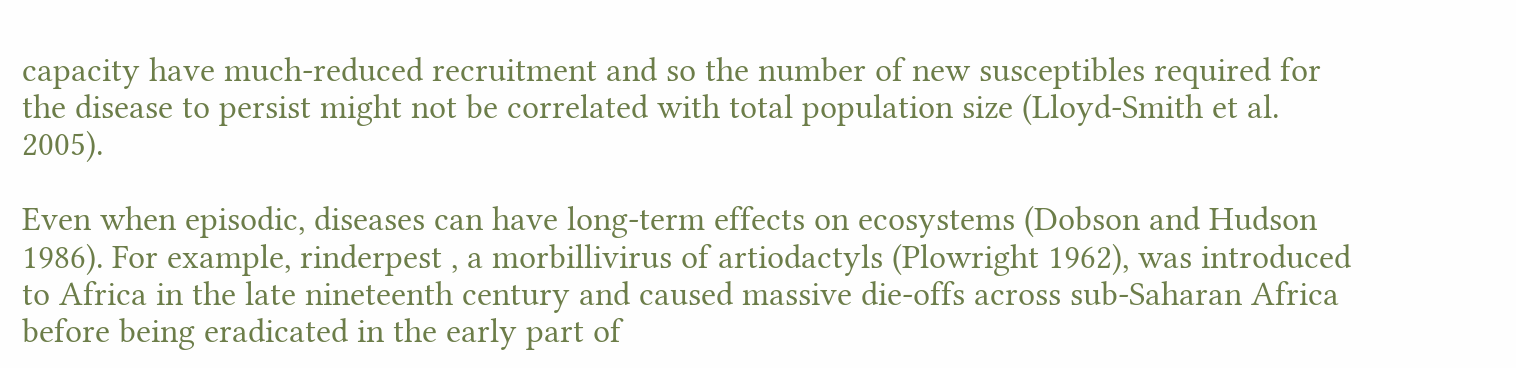capacity have much-reduced recruitment and so the number of new susceptibles required for the disease to persist might not be correlated with total population size (Lloyd-Smith et al. 2005).

Even when episodic, diseases can have long-term effects on ecosystems (Dobson and Hudson 1986). For example, rinderpest , a morbillivirus of artiodactyls (Plowright 1962), was introduced to Africa in the late nineteenth century and caused massive die-offs across sub-Saharan Africa before being eradicated in the early part of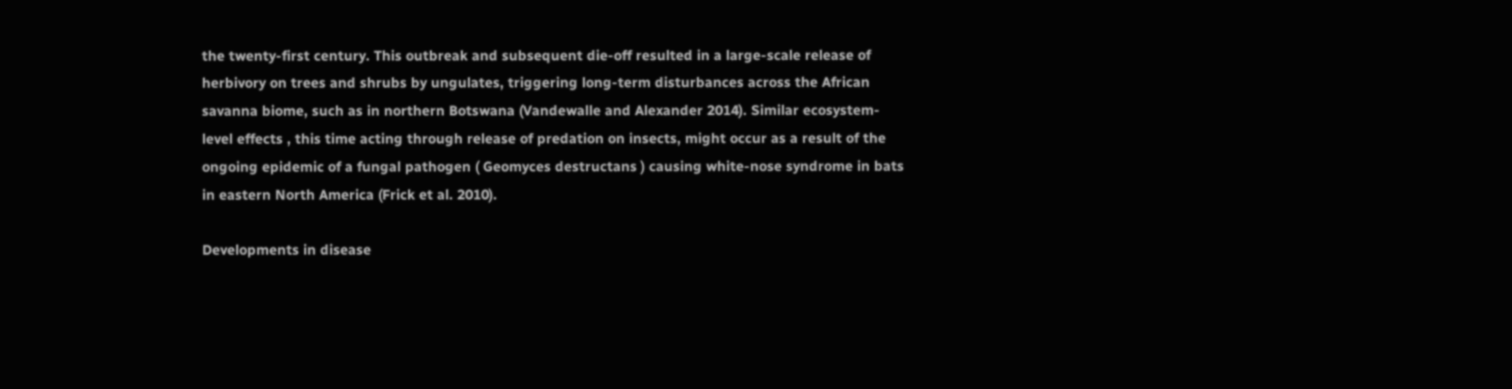the twenty-first century. This outbreak and subsequent die-off resulted in a large-scale release of herbivory on trees and shrubs by ungulates, triggering long-term disturbances across the African savanna biome, such as in northern Botswana (Vandewalle and Alexander 2014). Similar ecosystem-level effects , this time acting through release of predation on insects, might occur as a result of the ongoing epidemic of a fungal pathogen ( Geomyces destructans ) causing white-nose syndrome in bats in eastern North America (Frick et al. 2010).

Developments in disease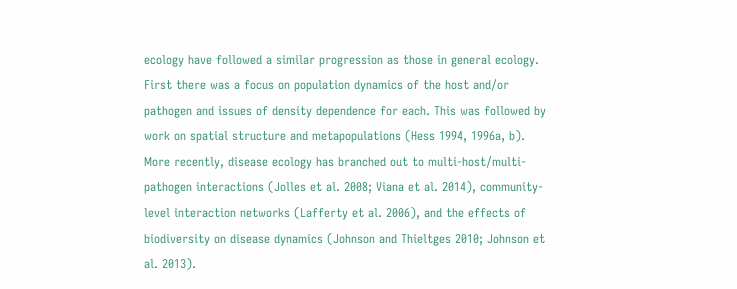ecology have followed a similar progression as those in general ecology. First there was a focus on population dynamics of the host and/or pathogen and issues of density dependence for each. This was followed by work on spatial structure and metapopulations (Hess 1994, 1996a, b). More recently, disease ecology has branched out to multi-host/multi-pathogen interactions (Jolles et al. 2008; Viana et al. 2014), community-level interaction networks (Lafferty et al. 2006), and the effects of biodiversity on disease dynamics (Johnson and Thieltges 2010; Johnson et al. 2013).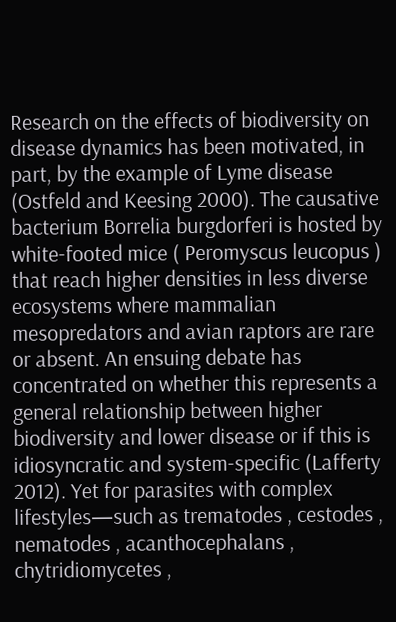Research on the effects of biodiversity on disease dynamics has been motivated, in part, by the example of Lyme disease (Ostfeld and Keesing 2000). The causative bacterium Borrelia burgdorferi is hosted by white-footed mice ( Peromyscus leucopus ) that reach higher densities in less diverse ecosystems where mammalian mesopredators and avian raptors are rare or absent. An ensuing debate has concentrated on whether this represents a general relationship between higher biodiversity and lower disease or if this is idiosyncratic and system-specific (Lafferty 2012). Yet for parasites with complex lifestyles—such as trematodes , cestodes , nematodes , acanthocephalans , chytridiomycetes ,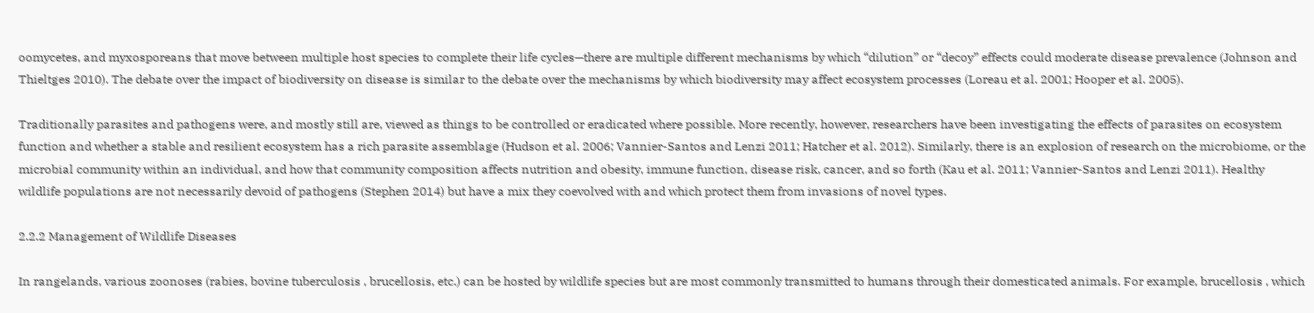oomycetes, and myxosporeans that move between multiple host species to complete their life cycles—there are multiple different mechanisms by which “dilution” or “decoy” effects could moderate disease prevalence (Johnson and Thieltges 2010). The debate over the impact of biodiversity on disease is similar to the debate over the mechanisms by which biodiversity may affect ecosystem processes (Loreau et al. 2001; Hooper et al. 2005).

Traditionally parasites and pathogens were, and mostly still are, viewed as things to be controlled or eradicated where possible. More recently, however, researchers have been investigating the effects of parasites on ecosystem function and whether a stable and resilient ecosystem has a rich parasite assemblage (Hudson et al. 2006; Vannier-Santos and Lenzi 2011; Hatcher et al. 2012). Similarly, there is an explosion of research on the microbiome, or the microbial community within an individual, and how that community composition affects nutrition and obesity, immune function, disease risk, cancer, and so forth (Kau et al. 2011; Vannier-Santos and Lenzi 2011). Healthy wildlife populations are not necessarily devoid of pathogens (Stephen 2014) but have a mix they coevolved with and which protect them from invasions of novel types.

2.2.2 Management of Wildlife Diseases

In rangelands, various zoonoses (rabies, bovine tuberculosis , brucellosis, etc.) can be hosted by wildlife species but are most commonly transmitted to humans through their domesticated animals. For example, brucellosis , which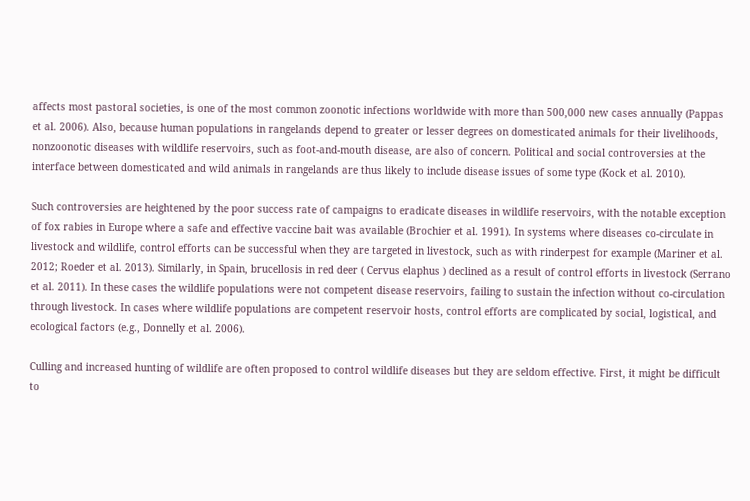affects most pastoral societies, is one of the most common zoonotic infections worldwide with more than 500,000 new cases annually (Pappas et al. 2006). Also, because human populations in rangelands depend to greater or lesser degrees on domesticated animals for their livelihoods, nonzoonotic diseases with wildlife reservoirs, such as foot-and-mouth disease, are also of concern. Political and social controversies at the interface between domesticated and wild animals in rangelands are thus likely to include disease issues of some type (Kock et al. 2010).

Such controversies are heightened by the poor success rate of campaigns to eradicate diseases in wildlife reservoirs, with the notable exception of fox rabies in Europe where a safe and effective vaccine bait was available (Brochier et al. 1991). In systems where diseases co-circulate in livestock and wildlife, control efforts can be successful when they are targeted in livestock, such as with rinderpest for example (Mariner et al. 2012; Roeder et al. 2013). Similarly, in Spain, brucellosis in red deer ( Cervus elaphus ) declined as a result of control efforts in livestock (Serrano et al. 2011). In these cases the wildlife populations were not competent disease reservoirs, failing to sustain the infection without co-circulation through livestock. In cases where wildlife populations are competent reservoir hosts, control efforts are complicated by social, logistical, and ecological factors (e.g., Donnelly et al. 2006).

Culling and increased hunting of wildlife are often proposed to control wildlife diseases but they are seldom effective. First, it might be difficult to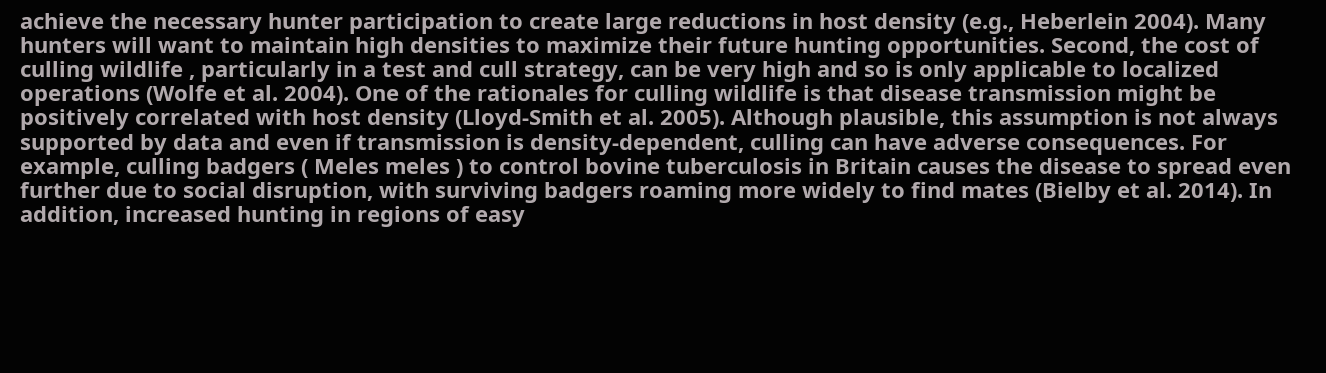achieve the necessary hunter participation to create large reductions in host density (e.g., Heberlein 2004). Many hunters will want to maintain high densities to maximize their future hunting opportunities. Second, the cost of culling wildlife , particularly in a test and cull strategy, can be very high and so is only applicable to localized operations (Wolfe et al. 2004). One of the rationales for culling wildlife is that disease transmission might be positively correlated with host density (Lloyd-Smith et al. 2005). Although plausible, this assumption is not always supported by data and even if transmission is density-dependent, culling can have adverse consequences. For example, culling badgers ( Meles meles ) to control bovine tuberculosis in Britain causes the disease to spread even further due to social disruption, with surviving badgers roaming more widely to find mates (Bielby et al. 2014). In addition, increased hunting in regions of easy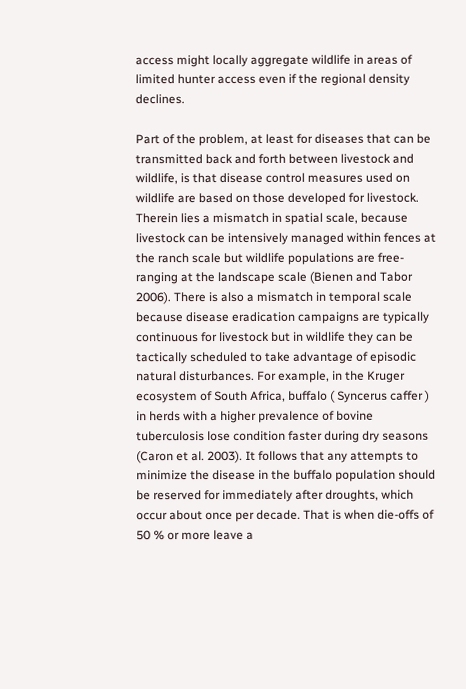access might locally aggregate wildlife in areas of limited hunter access even if the regional density declines.

Part of the problem, at least for diseases that can be transmitted back and forth between livestock and wildlife, is that disease control measures used on wildlife are based on those developed for livestock. Therein lies a mismatch in spatial scale, because livestock can be intensively managed within fences at the ranch scale but wildlife populations are free-ranging at the landscape scale (Bienen and Tabor 2006). There is also a mismatch in temporal scale because disease eradication campaigns are typically continuous for livestock but in wildlife they can be tactically scheduled to take advantage of episodic natural disturbances. For example, in the Kruger ecosystem of South Africa, buffalo ( Syncerus caffer ) in herds with a higher prevalence of bovine tuberculosis lose condition faster during dry seasons (Caron et al. 2003). It follows that any attempts to minimize the disease in the buffalo population should be reserved for immediately after droughts, which occur about once per decade. That is when die-offs of 50 % or more leave a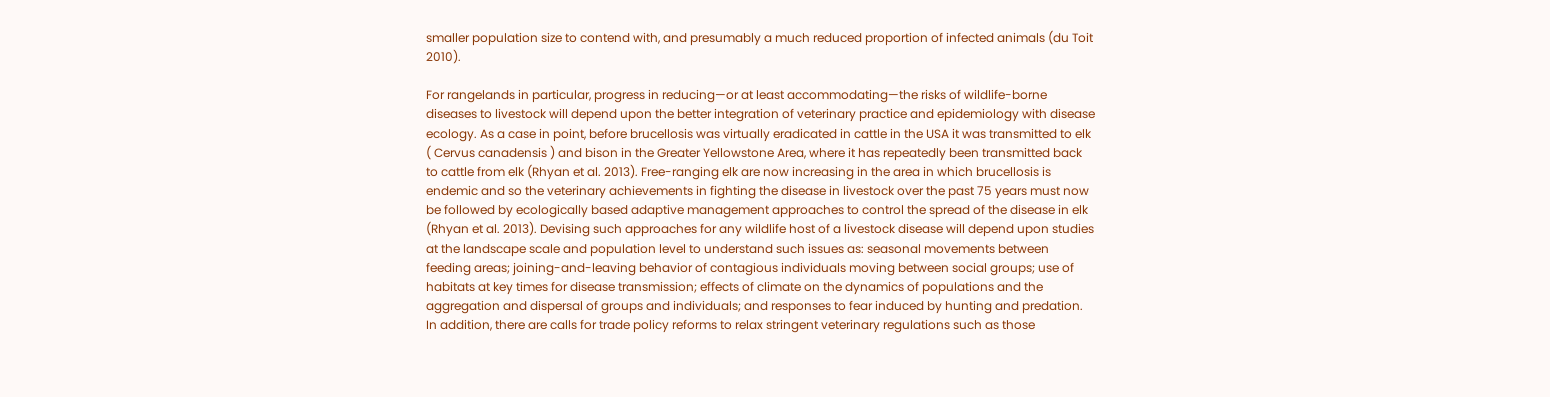smaller population size to contend with, and presumably a much reduced proportion of infected animals (du Toit 2010).

For rangelands in particular, progress in reducing—or at least accommodating—the risks of wildlife-borne diseases to livestock will depend upon the better integration of veterinary practice and epidemiology with disease ecology. As a case in point, before brucellosis was virtually eradicated in cattle in the USA it was transmitted to elk ( Cervus canadensis ) and bison in the Greater Yellowstone Area, where it has repeatedly been transmitted back to cattle from elk (Rhyan et al. 2013). Free-ranging elk are now increasing in the area in which brucellosis is endemic and so the veterinary achievements in fighting the disease in livestock over the past 75 years must now be followed by ecologically based adaptive management approaches to control the spread of the disease in elk (Rhyan et al. 2013). Devising such approaches for any wildlife host of a livestock disease will depend upon studies at the landscape scale and population level to understand such issues as: seasonal movements between feeding areas; joining-and-leaving behavior of contagious individuals moving between social groups; use of habitats at key times for disease transmission; effects of climate on the dynamics of populations and the aggregation and dispersal of groups and individuals; and responses to fear induced by hunting and predation. In addition, there are calls for trade policy reforms to relax stringent veterinary regulations such as those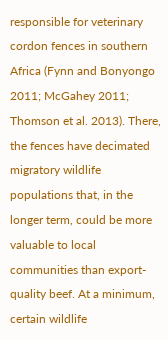responsible for veterinary cordon fences in southern Africa (Fynn and Bonyongo 2011; McGahey 2011; Thomson et al. 2013). There, the fences have decimated migratory wildlife populations that, in the longer term, could be more valuable to local communities than export-quality beef. At a minimum, certain wildlife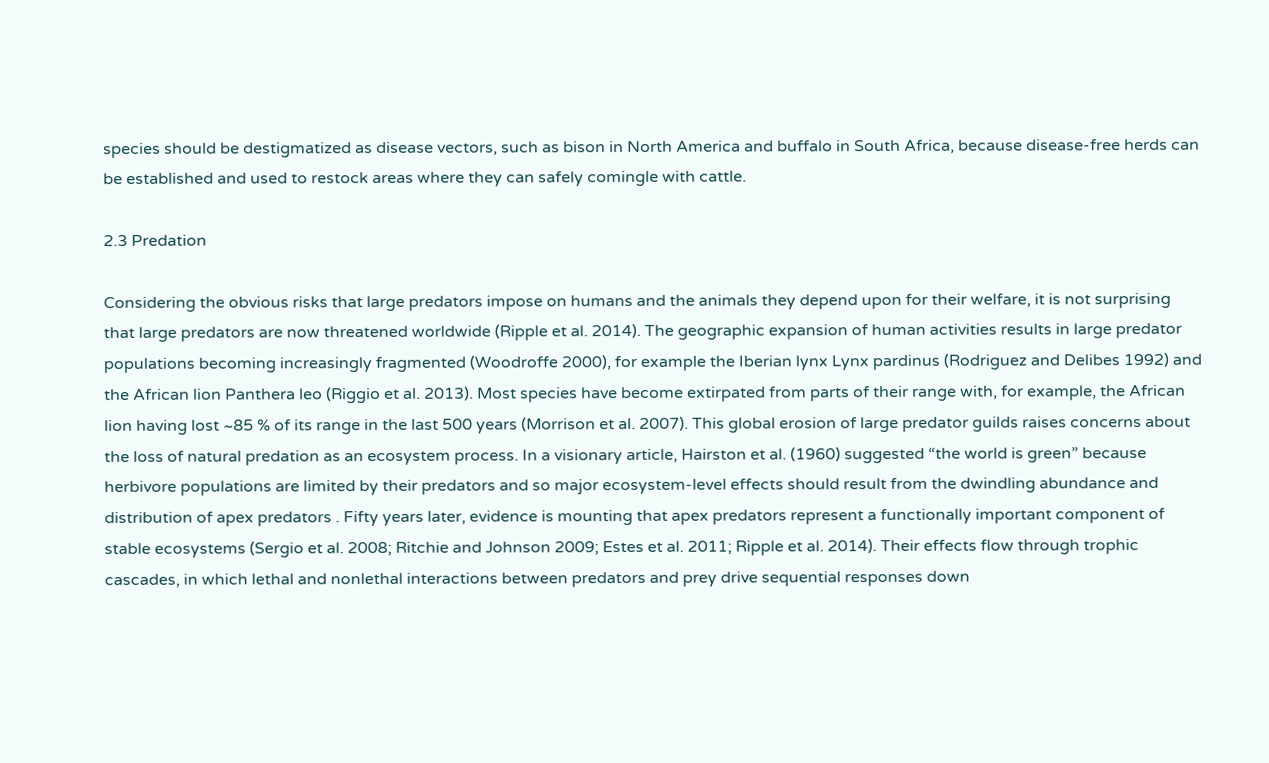species should be destigmatized as disease vectors, such as bison in North America and buffalo in South Africa, because disease-free herds can be established and used to restock areas where they can safely comingle with cattle.

2.3 Predation

Considering the obvious risks that large predators impose on humans and the animals they depend upon for their welfare, it is not surprising that large predators are now threatened worldwide (Ripple et al. 2014). The geographic expansion of human activities results in large predator populations becoming increasingly fragmented (Woodroffe 2000), for example the Iberian lynx Lynx pardinus (Rodriguez and Delibes 1992) and the African lion Panthera leo (Riggio et al. 2013). Most species have become extirpated from parts of their range with, for example, the African lion having lost ~85 % of its range in the last 500 years (Morrison et al. 2007). This global erosion of large predator guilds raises concerns about the loss of natural predation as an ecosystem process. In a visionary article, Hairston et al. (1960) suggested “the world is green” because herbivore populations are limited by their predators and so major ecosystem-level effects should result from the dwindling abundance and distribution of apex predators . Fifty years later, evidence is mounting that apex predators represent a functionally important component of stable ecosystems (Sergio et al. 2008; Ritchie and Johnson 2009; Estes et al. 2011; Ripple et al. 2014). Their effects flow through trophic cascades, in which lethal and nonlethal interactions between predators and prey drive sequential responses down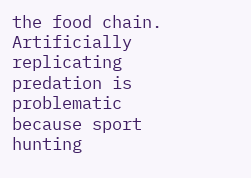the food chain. Artificially replicating predation is problematic because sport hunting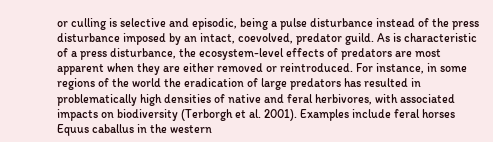or culling is selective and episodic, being a pulse disturbance instead of the press disturbance imposed by an intact, coevolved, predator guild. As is characteristic of a press disturbance, the ecosystem-level effects of predators are most apparent when they are either removed or reintroduced. For instance, in some regions of the world the eradication of large predators has resulted in problematically high densities of native and feral herbivores, with associated impacts on biodiversity (Terborgh et al. 2001). Examples include feral horses Equus caballus in the western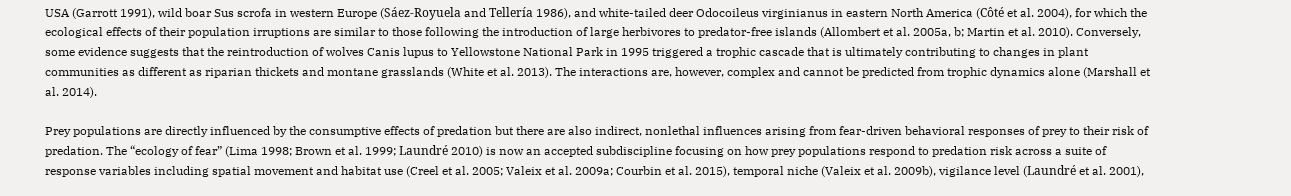USA (Garrott 1991), wild boar Sus scrofa in western Europe (Sáez-Royuela and Tellería 1986), and white-tailed deer Odocoileus virginianus in eastern North America (Côté et al. 2004), for which the ecological effects of their population irruptions are similar to those following the introduction of large herbivores to predator-free islands (Allombert et al. 2005a, b; Martin et al. 2010). Conversely, some evidence suggests that the reintroduction of wolves Canis lupus to Yellowstone National Park in 1995 triggered a trophic cascade that is ultimately contributing to changes in plant communities as different as riparian thickets and montane grasslands (White et al. 2013). The interactions are, however, complex and cannot be predicted from trophic dynamics alone (Marshall et al. 2014).

Prey populations are directly influenced by the consumptive effects of predation but there are also indirect, nonlethal influences arising from fear-driven behavioral responses of prey to their risk of predation. The “ecology of fear” (Lima 1998; Brown et al. 1999; Laundré 2010) is now an accepted subdiscipline focusing on how prey populations respond to predation risk across a suite of response variables including spatial movement and habitat use (Creel et al. 2005; Valeix et al. 2009a; Courbin et al. 2015), temporal niche (Valeix et al. 2009b), vigilance level (Laundré et al. 2001),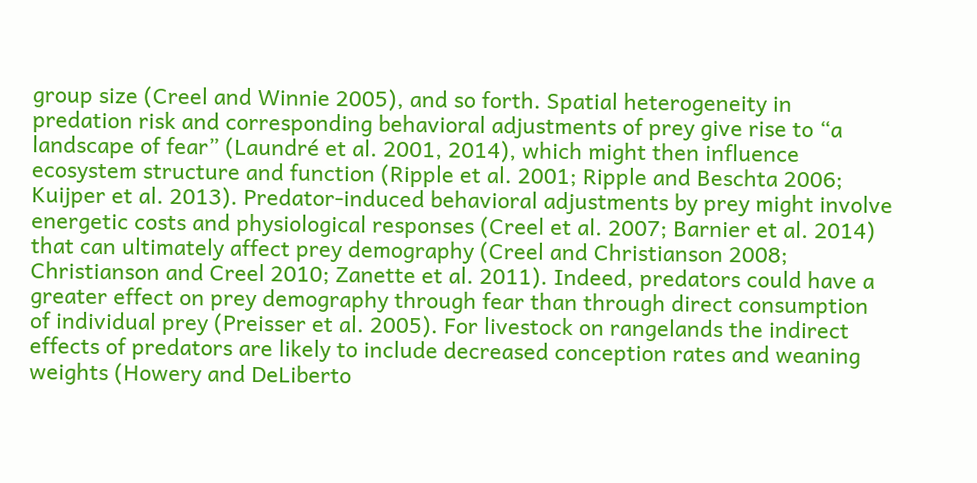group size (Creel and Winnie 2005), and so forth. Spatial heterogeneity in predation risk and corresponding behavioral adjustments of prey give rise to “a landscape of fear” (Laundré et al. 2001, 2014), which might then influence ecosystem structure and function (Ripple et al. 2001; Ripple and Beschta 2006; Kuijper et al. 2013). Predator-induced behavioral adjustments by prey might involve energetic costs and physiological responses (Creel et al. 2007; Barnier et al. 2014) that can ultimately affect prey demography (Creel and Christianson 2008; Christianson and Creel 2010; Zanette et al. 2011). Indeed, predators could have a greater effect on prey demography through fear than through direct consumption of individual prey (Preisser et al. 2005). For livestock on rangelands the indirect effects of predators are likely to include decreased conception rates and weaning weights (Howery and DeLiberto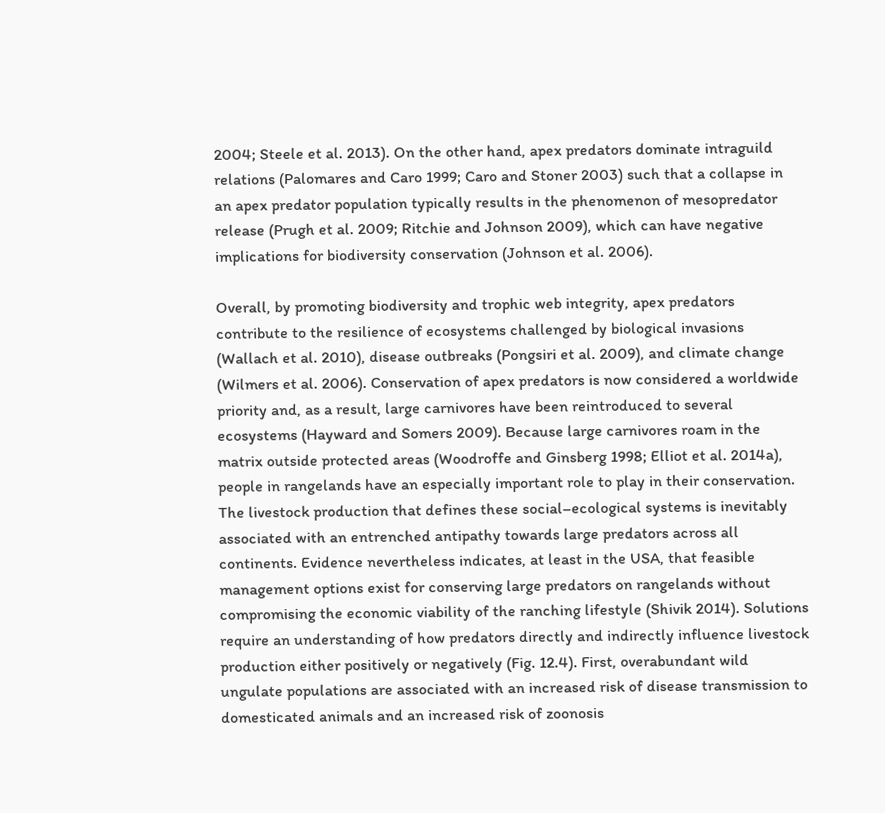2004; Steele et al. 2013). On the other hand, apex predators dominate intraguild relations (Palomares and Caro 1999; Caro and Stoner 2003) such that a collapse in an apex predator population typically results in the phenomenon of mesopredator release (Prugh et al. 2009; Ritchie and Johnson 2009), which can have negative implications for biodiversity conservation (Johnson et al. 2006).

Overall, by promoting biodiversity and trophic web integrity, apex predators contribute to the resilience of ecosystems challenged by biological invasions (Wallach et al. 2010), disease outbreaks (Pongsiri et al. 2009), and climate change (Wilmers et al. 2006). Conservation of apex predators is now considered a worldwide priority and, as a result, large carnivores have been reintroduced to several ecosystems (Hayward and Somers 2009). Because large carnivores roam in the matrix outside protected areas (Woodroffe and Ginsberg 1998; Elliot et al. 2014a), people in rangelands have an especially important role to play in their conservation. The livestock production that defines these social–ecological systems is inevitably associated with an entrenched antipathy towards large predators across all continents. Evidence nevertheless indicates, at least in the USA, that feasible management options exist for conserving large predators on rangelands without compromising the economic viability of the ranching lifestyle (Shivik 2014). Solutions require an understanding of how predators directly and indirectly influence livestock production either positively or negatively (Fig. 12.4). First, overabundant wild ungulate populations are associated with an increased risk of disease transmission to domesticated animals and an increased risk of zoonosis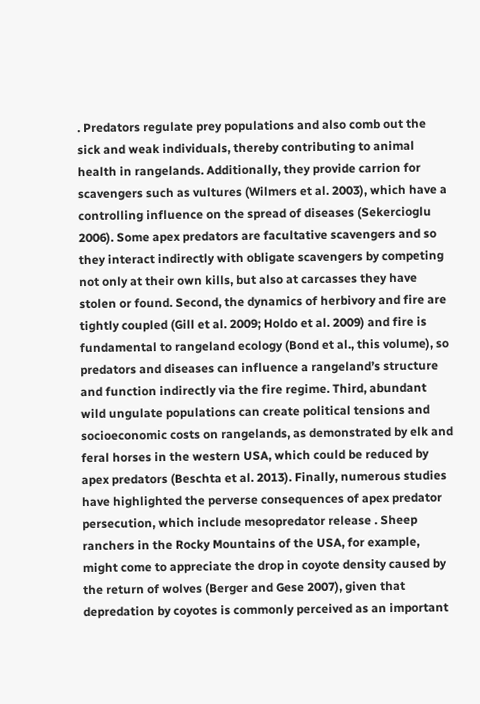. Predators regulate prey populations and also comb out the sick and weak individuals, thereby contributing to animal health in rangelands. Additionally, they provide carrion for scavengers such as vultures (Wilmers et al. 2003), which have a controlling influence on the spread of diseases (Sekercioglu 2006). Some apex predators are facultative scavengers and so they interact indirectly with obligate scavengers by competing not only at their own kills, but also at carcasses they have stolen or found. Second, the dynamics of herbivory and fire are tightly coupled (Gill et al. 2009; Holdo et al. 2009) and fire is fundamental to rangeland ecology (Bond et al., this volume), so predators and diseases can influence a rangeland’s structure and function indirectly via the fire regime. Third, abundant wild ungulate populations can create political tensions and socioeconomic costs on rangelands, as demonstrated by elk and feral horses in the western USA, which could be reduced by apex predators (Beschta et al. 2013). Finally, numerous studies have highlighted the perverse consequences of apex predator persecution, which include mesopredator release . Sheep ranchers in the Rocky Mountains of the USA, for example, might come to appreciate the drop in coyote density caused by the return of wolves (Berger and Gese 2007), given that depredation by coyotes is commonly perceived as an important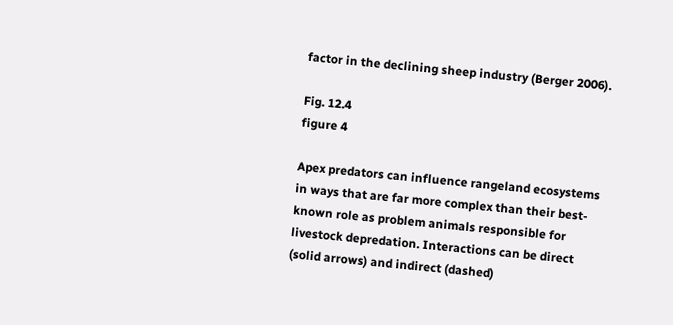factor in the declining sheep industry (Berger 2006).

Fig. 12.4
figure 4

Apex predators can influence rangeland ecosystems in ways that are far more complex than their best-known role as problem animals responsible for livestock depredation. Interactions can be direct (solid arrows) and indirect (dashed)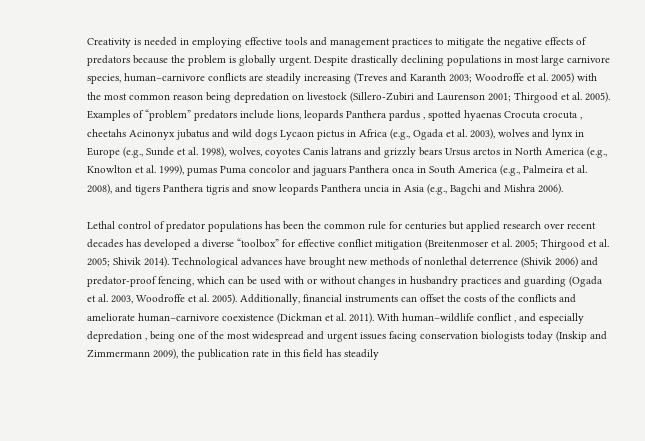Creativity is needed in employing effective tools and management practices to mitigate the negative effects of predators because the problem is globally urgent. Despite drastically declining populations in most large carnivore species, human–carnivore conflicts are steadily increasing (Treves and Karanth 2003; Woodroffe et al. 2005) with the most common reason being depredation on livestock (Sillero-Zubiri and Laurenson 2001; Thirgood et al. 2005). Examples of “problem” predators include lions, leopards Panthera pardus , spotted hyaenas Crocuta crocuta , cheetahs Acinonyx jubatus and wild dogs Lycaon pictus in Africa (e.g., Ogada et al. 2003), wolves and lynx in Europe (e.g., Sunde et al. 1998), wolves, coyotes Canis latrans and grizzly bears Ursus arctos in North America (e.g., Knowlton et al. 1999), pumas Puma concolor and jaguars Panthera onca in South America (e.g., Palmeira et al. 2008), and tigers Panthera tigris and snow leopards Panthera uncia in Asia (e.g., Bagchi and Mishra 2006).

Lethal control of predator populations has been the common rule for centuries but applied research over recent decades has developed a diverse “toolbox” for effective conflict mitigation (Breitenmoser et al. 2005; Thirgood et al. 2005; Shivik 2014). Technological advances have brought new methods of nonlethal deterrence (Shivik 2006) and predator-proof fencing, which can be used with or without changes in husbandry practices and guarding (Ogada et al. 2003, Woodroffe et al. 2005). Additionally, financial instruments can offset the costs of the conflicts and ameliorate human–carnivore coexistence (Dickman et al. 2011). With human–wildlife conflict , and especially depredation , being one of the most widespread and urgent issues facing conservation biologists today (Inskip and Zimmermann 2009), the publication rate in this field has steadily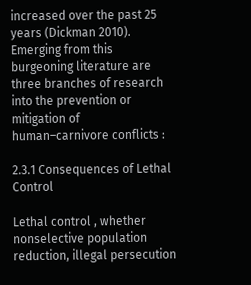increased over the past 25 years (Dickman 2010). Emerging from this burgeoning literature are three branches of research into the prevention or mitigation of human–carnivore conflicts :

2.3.1 Consequences of Lethal Control

Lethal control , whether nonselective population reduction, illegal persecution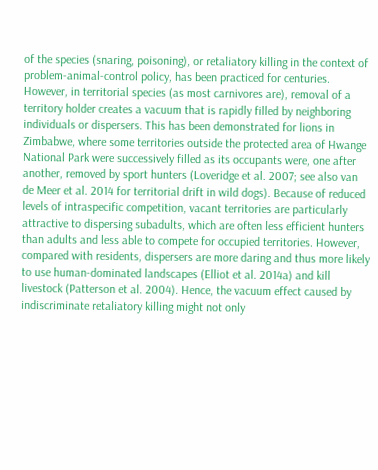of the species (snaring, poisoning), or retaliatory killing in the context of problem-animal-control policy, has been practiced for centuries. However, in territorial species (as most carnivores are), removal of a territory holder creates a vacuum that is rapidly filled by neighboring individuals or dispersers. This has been demonstrated for lions in Zimbabwe, where some territories outside the protected area of Hwange National Park were successively filled as its occupants were, one after another, removed by sport hunters (Loveridge et al. 2007; see also van de Meer et al. 2014 for territorial drift in wild dogs). Because of reduced levels of intraspecific competition, vacant territories are particularly attractive to dispersing subadults, which are often less efficient hunters than adults and less able to compete for occupied territories. However, compared with residents, dispersers are more daring and thus more likely to use human-dominated landscapes (Elliot et al. 2014a) and kill livestock (Patterson et al. 2004). Hence, the vacuum effect caused by indiscriminate retaliatory killing might not only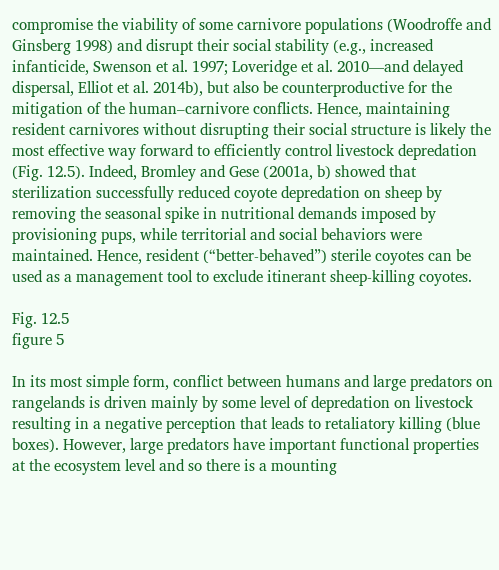compromise the viability of some carnivore populations (Woodroffe and Ginsberg 1998) and disrupt their social stability (e.g., increased infanticide, Swenson et al. 1997; Loveridge et al. 2010—and delayed dispersal, Elliot et al. 2014b), but also be counterproductive for the mitigation of the human–carnivore conflicts. Hence, maintaining resident carnivores without disrupting their social structure is likely the most effective way forward to efficiently control livestock depredation (Fig. 12.5). Indeed, Bromley and Gese (2001a, b) showed that sterilization successfully reduced coyote depredation on sheep by removing the seasonal spike in nutritional demands imposed by provisioning pups, while territorial and social behaviors were maintained. Hence, resident (“better-behaved”) sterile coyotes can be used as a management tool to exclude itinerant sheep-killing coyotes.

Fig. 12.5
figure 5

In its most simple form, conflict between humans and large predators on rangelands is driven mainly by some level of depredation on livestock resulting in a negative perception that leads to retaliatory killing (blue boxes). However, large predators have important functional properties at the ecosystem level and so there is a mounting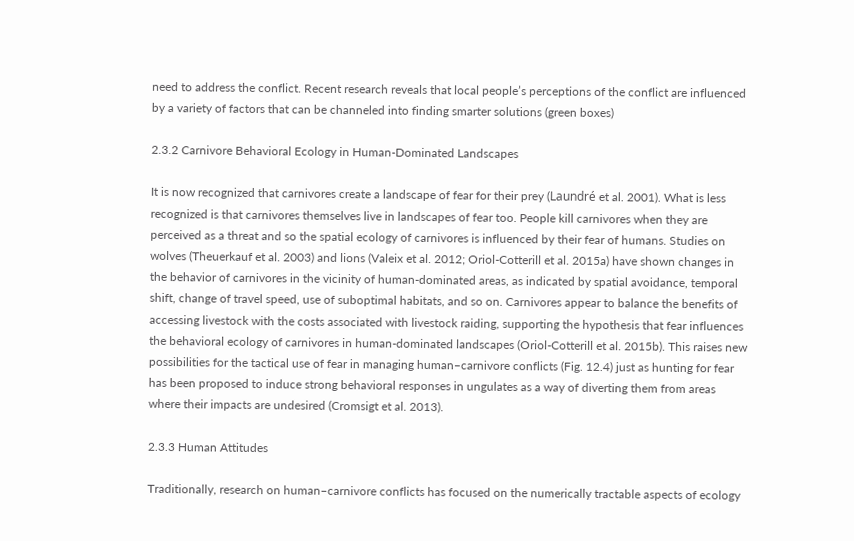need to address the conflict. Recent research reveals that local people’s perceptions of the conflict are influenced by a variety of factors that can be channeled into finding smarter solutions (green boxes)

2.3.2 Carnivore Behavioral Ecology in Human-Dominated Landscapes

It is now recognized that carnivores create a landscape of fear for their prey (Laundré et al. 2001). What is less recognized is that carnivores themselves live in landscapes of fear too. People kill carnivores when they are perceived as a threat and so the spatial ecology of carnivores is influenced by their fear of humans. Studies on wolves (Theuerkauf et al. 2003) and lions (Valeix et al. 2012; Oriol-Cotterill et al. 2015a) have shown changes in the behavior of carnivores in the vicinity of human-dominated areas, as indicated by spatial avoidance, temporal shift, change of travel speed, use of suboptimal habitats, and so on. Carnivores appear to balance the benefits of accessing livestock with the costs associated with livestock raiding, supporting the hypothesis that fear influences the behavioral ecology of carnivores in human-dominated landscapes (Oriol-Cotterill et al. 2015b). This raises new possibilities for the tactical use of fear in managing human–carnivore conflicts (Fig. 12.4) just as hunting for fear has been proposed to induce strong behavioral responses in ungulates as a way of diverting them from areas where their impacts are undesired (Cromsigt et al. 2013).

2.3.3 Human Attitudes

Traditionally, research on human–carnivore conflicts has focused on the numerically tractable aspects of ecology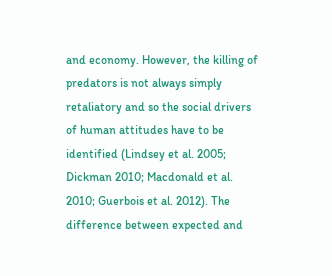and economy. However, the killing of predators is not always simply retaliatory and so the social drivers of human attitudes have to be identified (Lindsey et al. 2005; Dickman 2010; Macdonald et al. 2010; Guerbois et al. 2012). The difference between expected and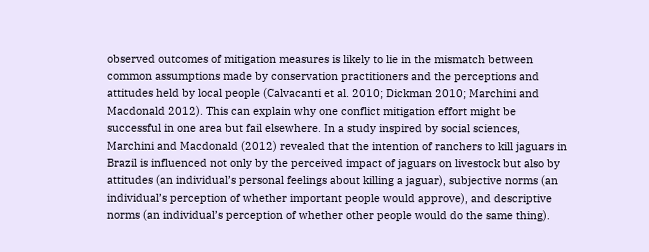observed outcomes of mitigation measures is likely to lie in the mismatch between common assumptions made by conservation practitioners and the perceptions and attitudes held by local people (Calvacanti et al. 2010; Dickman 2010; Marchini and Macdonald 2012). This can explain why one conflict mitigation effort might be successful in one area but fail elsewhere. In a study inspired by social sciences, Marchini and Macdonald (2012) revealed that the intention of ranchers to kill jaguars in Brazil is influenced not only by the perceived impact of jaguars on livestock but also by attitudes (an individual’s personal feelings about killing a jaguar), subjective norms (an individual’s perception of whether important people would approve), and descriptive norms (an individual’s perception of whether other people would do the same thing).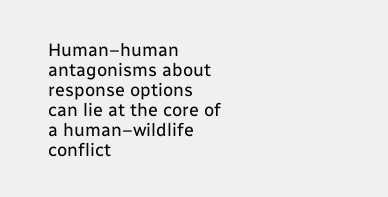Human–human antagonisms about response options can lie at the core of a human–wildlife conflict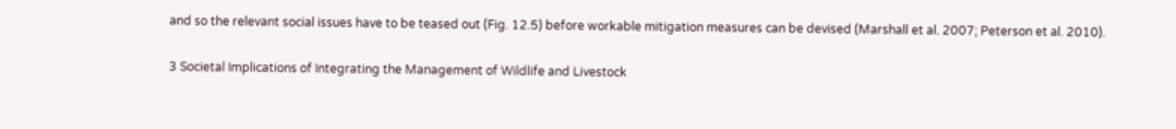and so the relevant social issues have to be teased out (Fig. 12.5) before workable mitigation measures can be devised (Marshall et al. 2007; Peterson et al. 2010).

3 Societal Implications of Integrating the Management of Wildlife and Livestock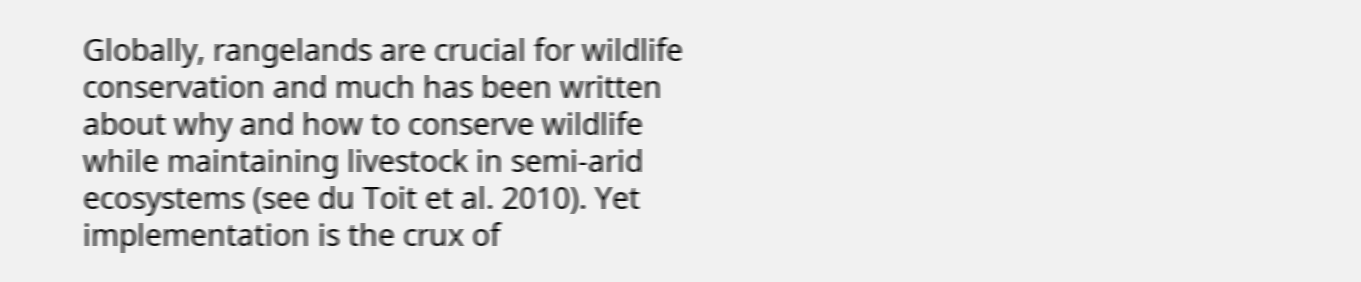Globally, rangelands are crucial for wildlife conservation and much has been written about why and how to conserve wildlife while maintaining livestock in semi-arid ecosystems (see du Toit et al. 2010). Yet implementation is the crux of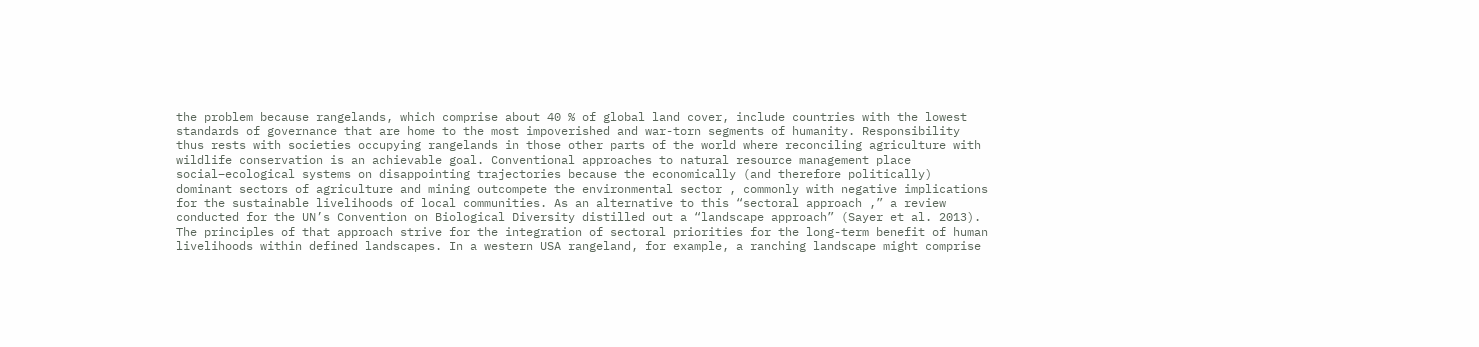the problem because rangelands, which comprise about 40 % of global land cover, include countries with the lowest standards of governance that are home to the most impoverished and war-torn segments of humanity. Responsibility thus rests with societies occupying rangelands in those other parts of the world where reconciling agriculture with wildlife conservation is an achievable goal. Conventional approaches to natural resource management place social–ecological systems on disappointing trajectories because the economically (and therefore politically) dominant sectors of agriculture and mining outcompete the environmental sector , commonly with negative implications for the sustainable livelihoods of local communities. As an alternative to this “sectoral approach ,” a review conducted for the UN’s Convention on Biological Diversity distilled out a “landscape approach” (Sayer et al. 2013). The principles of that approach strive for the integration of sectoral priorities for the long-term benefit of human livelihoods within defined landscapes. In a western USA rangeland, for example, a ranching landscape might comprise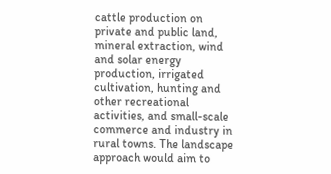cattle production on private and public land, mineral extraction, wind and solar energy production, irrigated cultivation, hunting and other recreational activities, and small-scale commerce and industry in rural towns. The landscape approach would aim to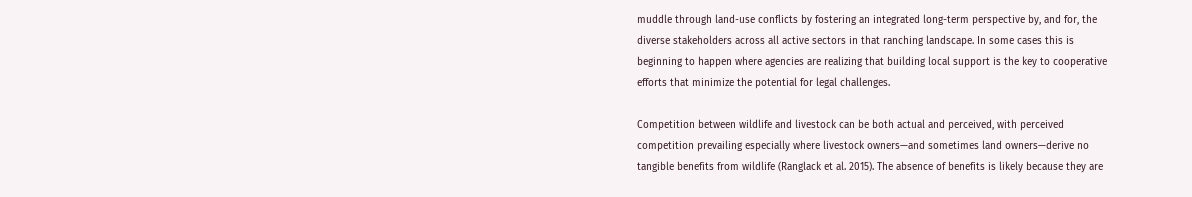muddle through land-use conflicts by fostering an integrated long-term perspective by, and for, the diverse stakeholders across all active sectors in that ranching landscape. In some cases this is beginning to happen where agencies are realizing that building local support is the key to cooperative efforts that minimize the potential for legal challenges.

Competition between wildlife and livestock can be both actual and perceived, with perceived competition prevailing especially where livestock owners—and sometimes land owners—derive no tangible benefits from wildlife (Ranglack et al. 2015). The absence of benefits is likely because they are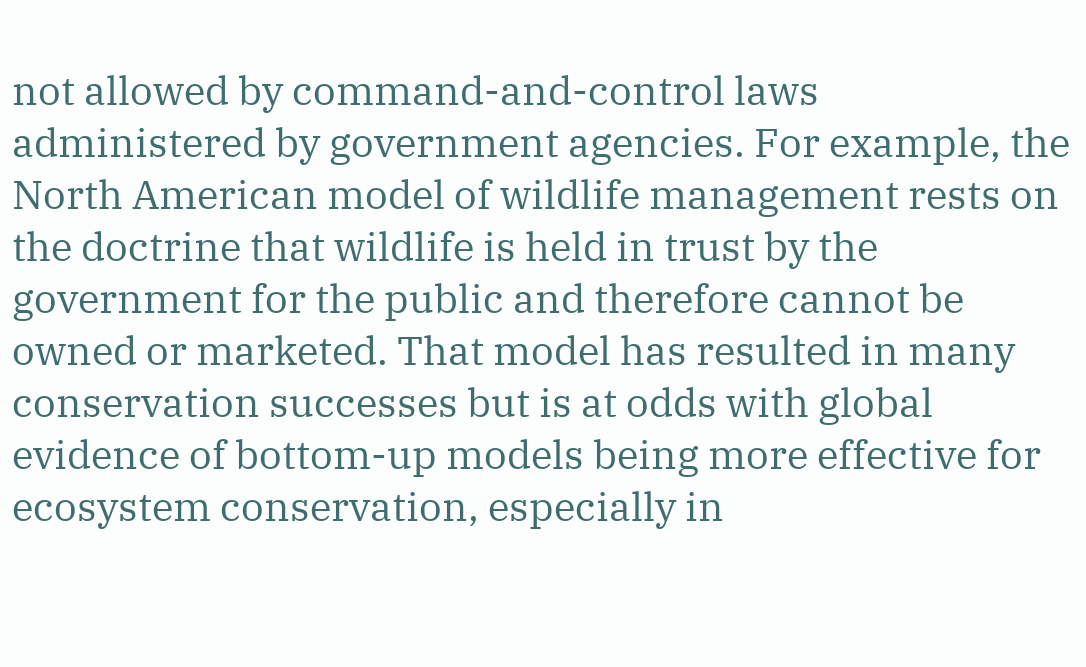not allowed by command-and-control laws administered by government agencies. For example, the North American model of wildlife management rests on the doctrine that wildlife is held in trust by the government for the public and therefore cannot be owned or marketed. That model has resulted in many conservation successes but is at odds with global evidence of bottom-up models being more effective for ecosystem conservation, especially in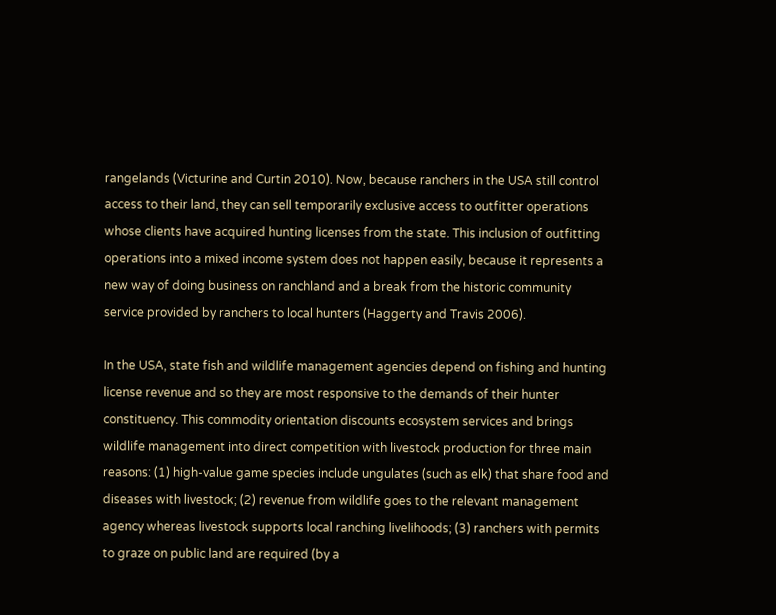rangelands (Victurine and Curtin 2010). Now, because ranchers in the USA still control access to their land, they can sell temporarily exclusive access to outfitter operations whose clients have acquired hunting licenses from the state. This inclusion of outfitting operations into a mixed income system does not happen easily, because it represents a new way of doing business on ranchland and a break from the historic community service provided by ranchers to local hunters (Haggerty and Travis 2006).

In the USA, state fish and wildlife management agencies depend on fishing and hunting license revenue and so they are most responsive to the demands of their hunter constituency. This commodity orientation discounts ecosystem services and brings wildlife management into direct competition with livestock production for three main reasons: (1) high-value game species include ungulates (such as elk) that share food and diseases with livestock; (2) revenue from wildlife goes to the relevant management agency whereas livestock supports local ranching livelihoods; (3) ranchers with permits to graze on public land are required (by a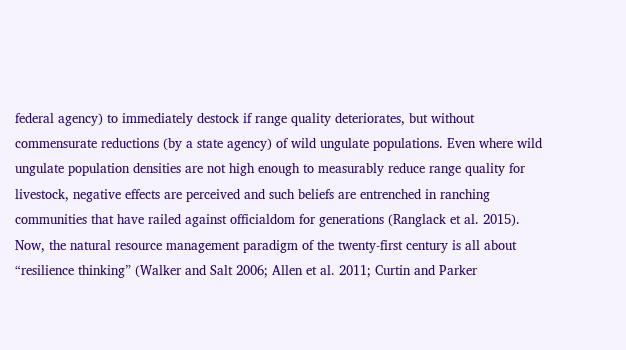federal agency) to immediately destock if range quality deteriorates, but without commensurate reductions (by a state agency) of wild ungulate populations. Even where wild ungulate population densities are not high enough to measurably reduce range quality for livestock, negative effects are perceived and such beliefs are entrenched in ranching communities that have railed against officialdom for generations (Ranglack et al. 2015). Now, the natural resource management paradigm of the twenty-first century is all about “resilience thinking” (Walker and Salt 2006; Allen et al. 2011; Curtin and Parker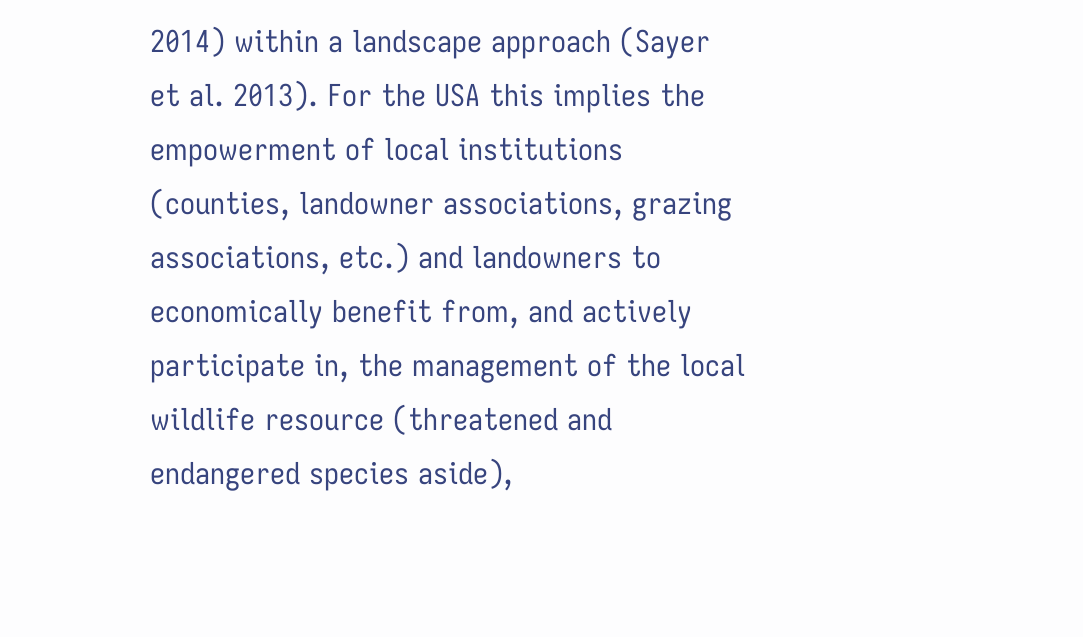2014) within a landscape approach (Sayer et al. 2013). For the USA this implies the empowerment of local institutions (counties, landowner associations, grazing associations, etc.) and landowners to economically benefit from, and actively participate in, the management of the local wildlife resource (threatened and endangered species aside),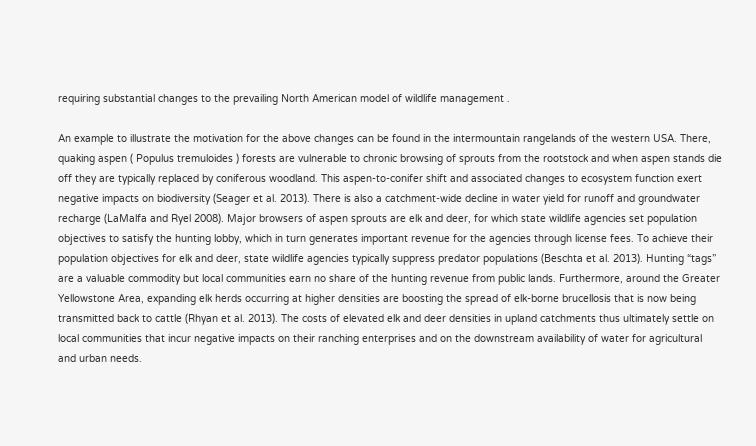requiring substantial changes to the prevailing North American model of wildlife management .

An example to illustrate the motivation for the above changes can be found in the intermountain rangelands of the western USA. There, quaking aspen ( Populus tremuloides ) forests are vulnerable to chronic browsing of sprouts from the rootstock and when aspen stands die off they are typically replaced by coniferous woodland. This aspen-to-conifer shift and associated changes to ecosystem function exert negative impacts on biodiversity (Seager et al. 2013). There is also a catchment-wide decline in water yield for runoff and groundwater recharge (LaMalfa and Ryel 2008). Major browsers of aspen sprouts are elk and deer, for which state wildlife agencies set population objectives to satisfy the hunting lobby, which in turn generates important revenue for the agencies through license fees. To achieve their population objectives for elk and deer, state wildlife agencies typically suppress predator populations (Beschta et al. 2013). Hunting “tags” are a valuable commodity but local communities earn no share of the hunting revenue from public lands. Furthermore, around the Greater Yellowstone Area, expanding elk herds occurring at higher densities are boosting the spread of elk-borne brucellosis that is now being transmitted back to cattle (Rhyan et al. 2013). The costs of elevated elk and deer densities in upland catchments thus ultimately settle on local communities that incur negative impacts on their ranching enterprises and on the downstream availability of water for agricultural and urban needs.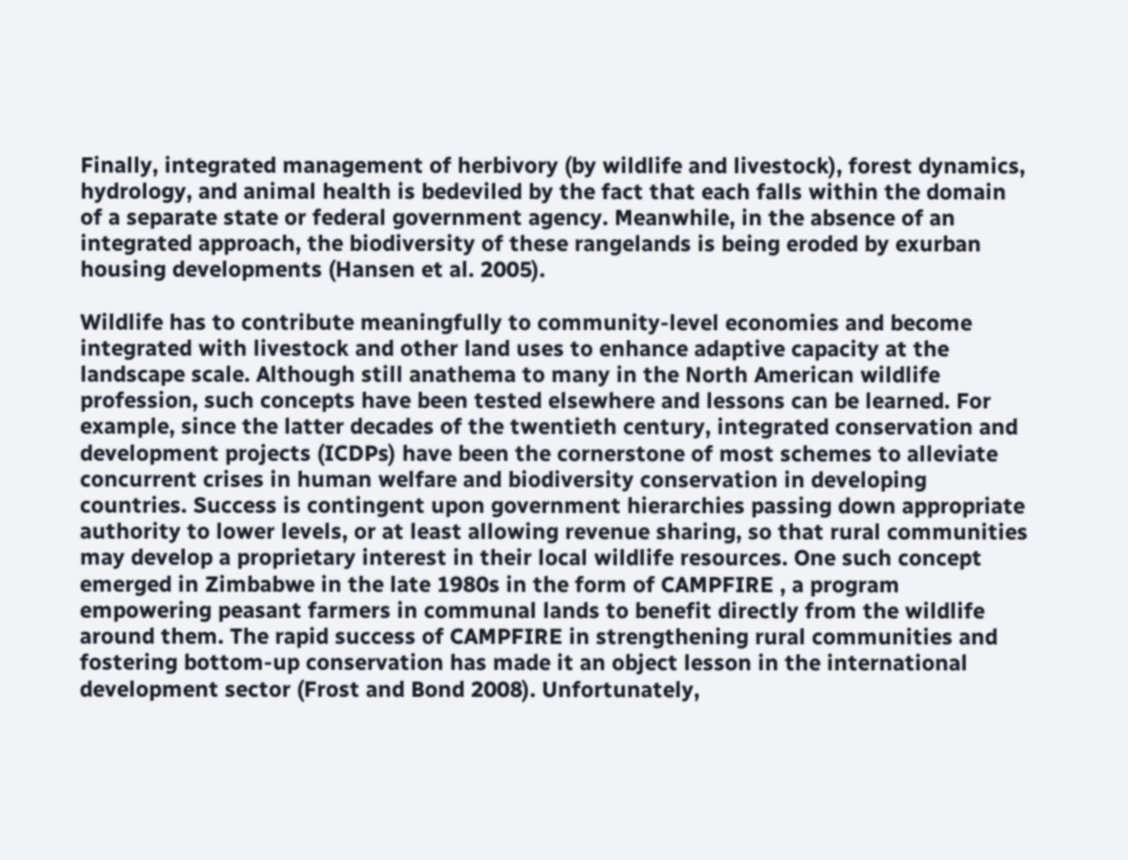Finally, integrated management of herbivory (by wildlife and livestock), forest dynamics, hydrology, and animal health is bedeviled by the fact that each falls within the domain of a separate state or federal government agency. Meanwhile, in the absence of an integrated approach, the biodiversity of these rangelands is being eroded by exurban housing developments (Hansen et al. 2005).

Wildlife has to contribute meaningfully to community-level economies and become integrated with livestock and other land uses to enhance adaptive capacity at the landscape scale. Although still anathema to many in the North American wildlife profession, such concepts have been tested elsewhere and lessons can be learned. For example, since the latter decades of the twentieth century, integrated conservation and development projects (ICDPs) have been the cornerstone of most schemes to alleviate concurrent crises in human welfare and biodiversity conservation in developing countries. Success is contingent upon government hierarchies passing down appropriate authority to lower levels, or at least allowing revenue sharing, so that rural communities may develop a proprietary interest in their local wildlife resources. One such concept emerged in Zimbabwe in the late 1980s in the form of CAMPFIRE , a program empowering peasant farmers in communal lands to benefit directly from the wildlife around them. The rapid success of CAMPFIRE in strengthening rural communities and fostering bottom-up conservation has made it an object lesson in the international development sector (Frost and Bond 2008). Unfortunately,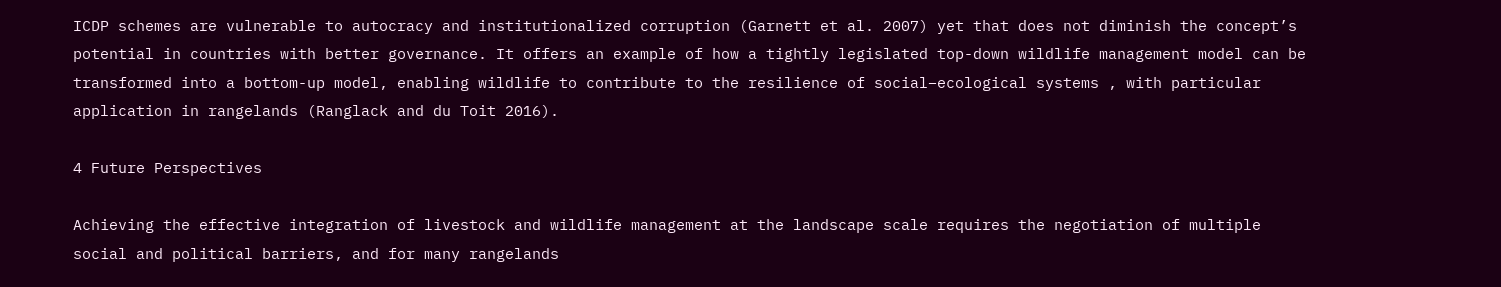ICDP schemes are vulnerable to autocracy and institutionalized corruption (Garnett et al. 2007) yet that does not diminish the concept’s potential in countries with better governance. It offers an example of how a tightly legislated top-down wildlife management model can be transformed into a bottom-up model, enabling wildlife to contribute to the resilience of social–ecological systems , with particular application in rangelands (Ranglack and du Toit 2016).

4 Future Perspectives

Achieving the effective integration of livestock and wildlife management at the landscape scale requires the negotiation of multiple social and political barriers, and for many rangelands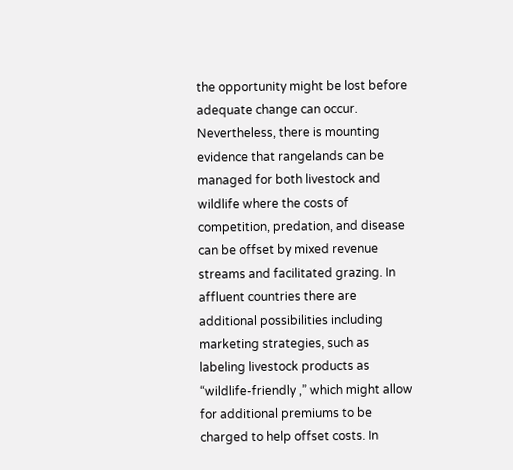the opportunity might be lost before adequate change can occur. Nevertheless, there is mounting evidence that rangelands can be managed for both livestock and wildlife where the costs of competition, predation, and disease can be offset by mixed revenue streams and facilitated grazing. In affluent countries there are additional possibilities including marketing strategies, such as labeling livestock products as “wildlife-friendly ,” which might allow for additional premiums to be charged to help offset costs. In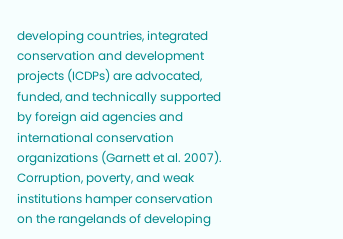developing countries, integrated conservation and development projects (ICDPs) are advocated, funded, and technically supported by foreign aid agencies and international conservation organizations (Garnett et al. 2007). Corruption, poverty, and weak institutions hamper conservation on the rangelands of developing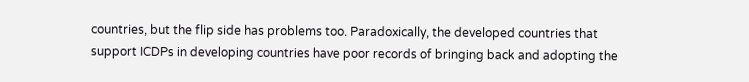countries, but the flip side has problems too. Paradoxically, the developed countries that support ICDPs in developing countries have poor records of bringing back and adopting the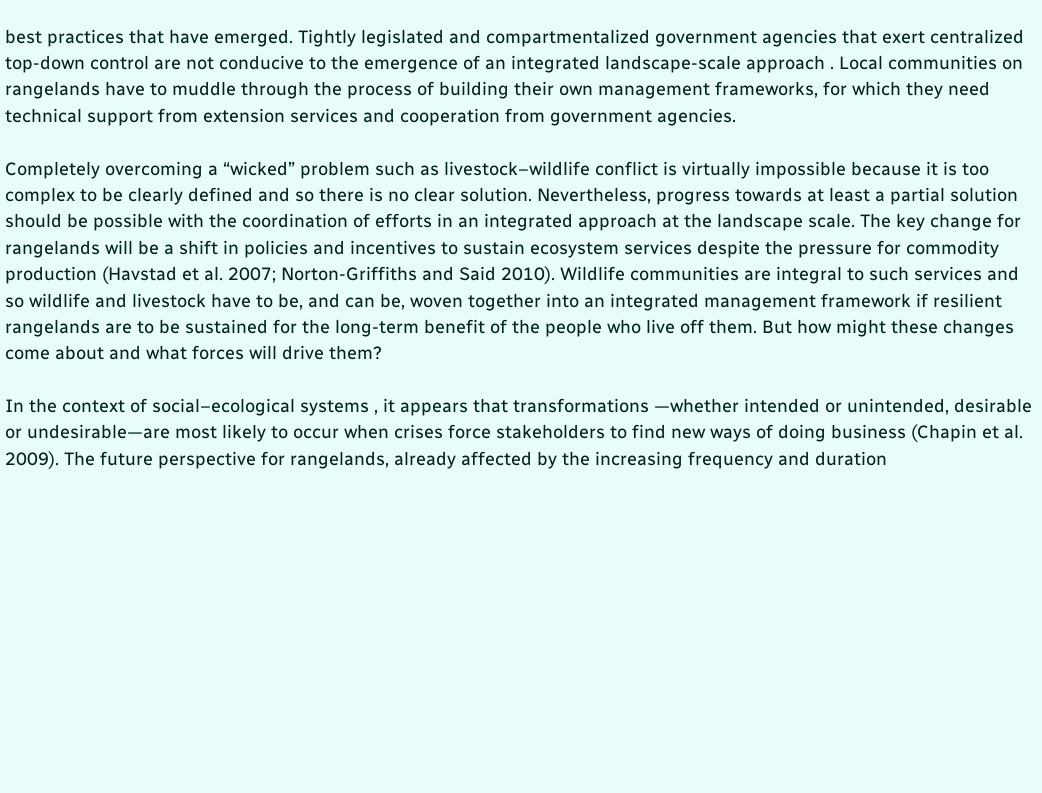best practices that have emerged. Tightly legislated and compartmentalized government agencies that exert centralized top-down control are not conducive to the emergence of an integrated landscape-scale approach . Local communities on rangelands have to muddle through the process of building their own management frameworks, for which they need technical support from extension services and cooperation from government agencies.

Completely overcoming a “wicked” problem such as livestock–wildlife conflict is virtually impossible because it is too complex to be clearly defined and so there is no clear solution. Nevertheless, progress towards at least a partial solution should be possible with the coordination of efforts in an integrated approach at the landscape scale. The key change for rangelands will be a shift in policies and incentives to sustain ecosystem services despite the pressure for commodity production (Havstad et al. 2007; Norton-Griffiths and Said 2010). Wildlife communities are integral to such services and so wildlife and livestock have to be, and can be, woven together into an integrated management framework if resilient rangelands are to be sustained for the long-term benefit of the people who live off them. But how might these changes come about and what forces will drive them?

In the context of social–ecological systems , it appears that transformations —whether intended or unintended, desirable or undesirable—are most likely to occur when crises force stakeholders to find new ways of doing business (Chapin et al. 2009). The future perspective for rangelands, already affected by the increasing frequency and duration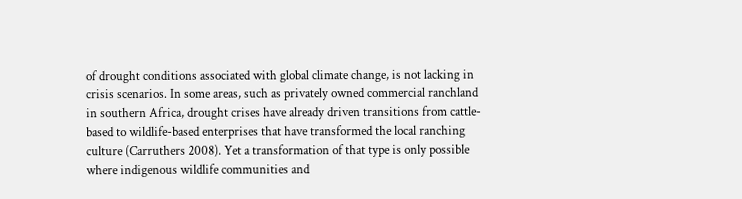of drought conditions associated with global climate change, is not lacking in crisis scenarios. In some areas, such as privately owned commercial ranchland in southern Africa, drought crises have already driven transitions from cattle-based to wildlife-based enterprises that have transformed the local ranching culture (Carruthers 2008). Yet a transformation of that type is only possible where indigenous wildlife communities and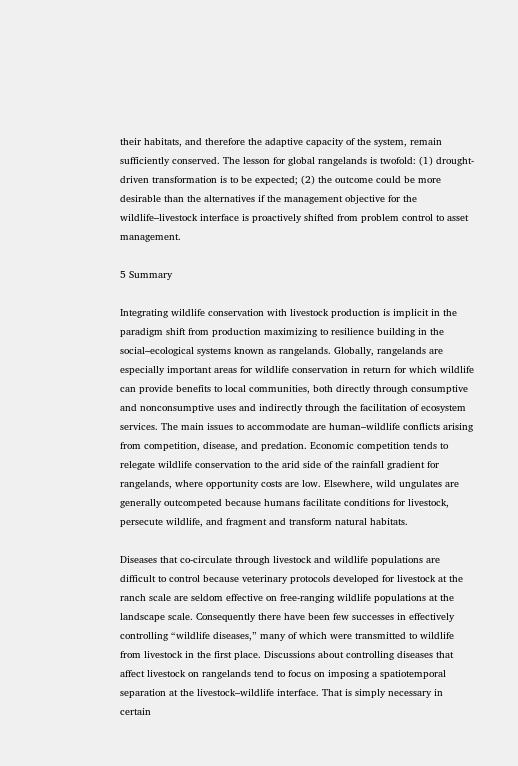their habitats, and therefore the adaptive capacity of the system, remain sufficiently conserved. The lesson for global rangelands is twofold: (1) drought-driven transformation is to be expected; (2) the outcome could be more desirable than the alternatives if the management objective for the wildlife–livestock interface is proactively shifted from problem control to asset management.

5 Summary

Integrating wildlife conservation with livestock production is implicit in the paradigm shift from production maximizing to resilience building in the social–ecological systems known as rangelands. Globally, rangelands are especially important areas for wildlife conservation in return for which wildlife can provide benefits to local communities, both directly through consumptive and nonconsumptive uses and indirectly through the facilitation of ecosystem services. The main issues to accommodate are human–wildlife conflicts arising from competition, disease, and predation. Economic competition tends to relegate wildlife conservation to the arid side of the rainfall gradient for rangelands, where opportunity costs are low. Elsewhere, wild ungulates are generally outcompeted because humans facilitate conditions for livestock, persecute wildlife, and fragment and transform natural habitats.

Diseases that co-circulate through livestock and wildlife populations are difficult to control because veterinary protocols developed for livestock at the ranch scale are seldom effective on free-ranging wildlife populations at the landscape scale. Consequently there have been few successes in effectively controlling “wildlife diseases,” many of which were transmitted to wildlife from livestock in the first place. Discussions about controlling diseases that affect livestock on rangelands tend to focus on imposing a spatiotemporal separation at the livestock–wildlife interface. That is simply necessary in certain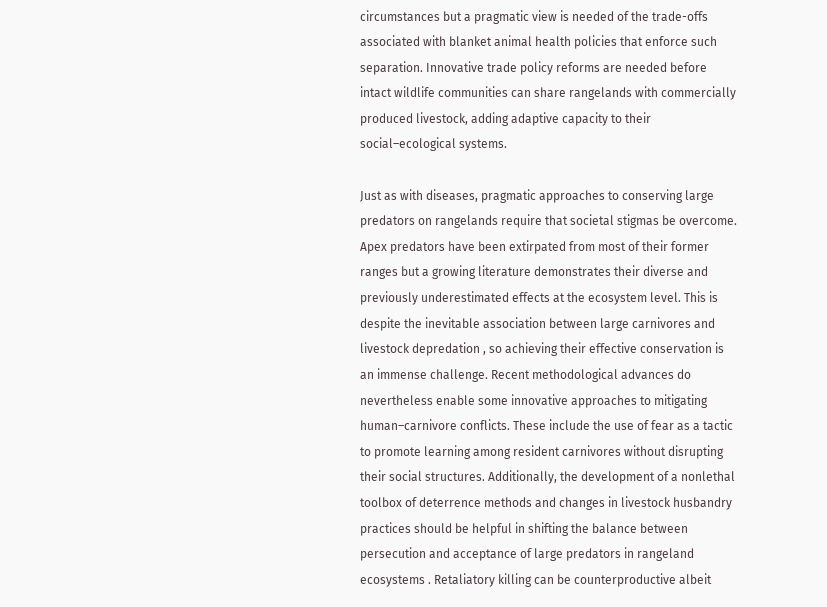circumstances but a pragmatic view is needed of the trade-offs associated with blanket animal health policies that enforce such separation. Innovative trade policy reforms are needed before intact wildlife communities can share rangelands with commercially produced livestock, adding adaptive capacity to their social–ecological systems.

Just as with diseases, pragmatic approaches to conserving large predators on rangelands require that societal stigmas be overcome. Apex predators have been extirpated from most of their former ranges but a growing literature demonstrates their diverse and previously underestimated effects at the ecosystem level. This is despite the inevitable association between large carnivores and livestock depredation , so achieving their effective conservation is an immense challenge. Recent methodological advances do nevertheless enable some innovative approaches to mitigating human–carnivore conflicts. These include the use of fear as a tactic to promote learning among resident carnivores without disrupting their social structures. Additionally, the development of a nonlethal toolbox of deterrence methods and changes in livestock husbandry practices should be helpful in shifting the balance between persecution and acceptance of large predators in rangeland ecosystems . Retaliatory killing can be counterproductive albeit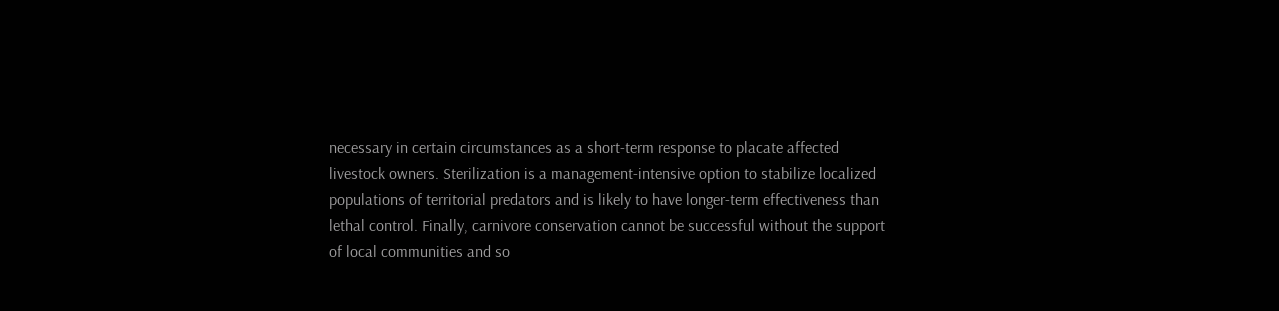necessary in certain circumstances as a short-term response to placate affected livestock owners. Sterilization is a management-intensive option to stabilize localized populations of territorial predators and is likely to have longer-term effectiveness than lethal control. Finally, carnivore conservation cannot be successful without the support of local communities and so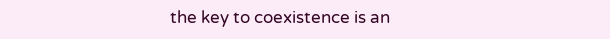the key to coexistence is an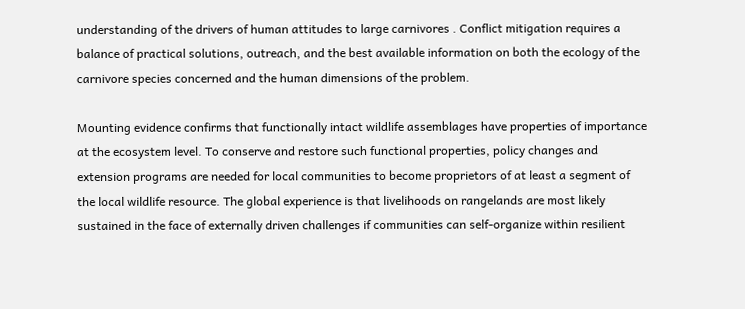understanding of the drivers of human attitudes to large carnivores . Conflict mitigation requires a balance of practical solutions, outreach, and the best available information on both the ecology of the carnivore species concerned and the human dimensions of the problem.

Mounting evidence confirms that functionally intact wildlife assemblages have properties of importance at the ecosystem level. To conserve and restore such functional properties, policy changes and extension programs are needed for local communities to become proprietors of at least a segment of the local wildlife resource. The global experience is that livelihoods on rangelands are most likely sustained in the face of externally driven challenges if communities can self-organize within resilient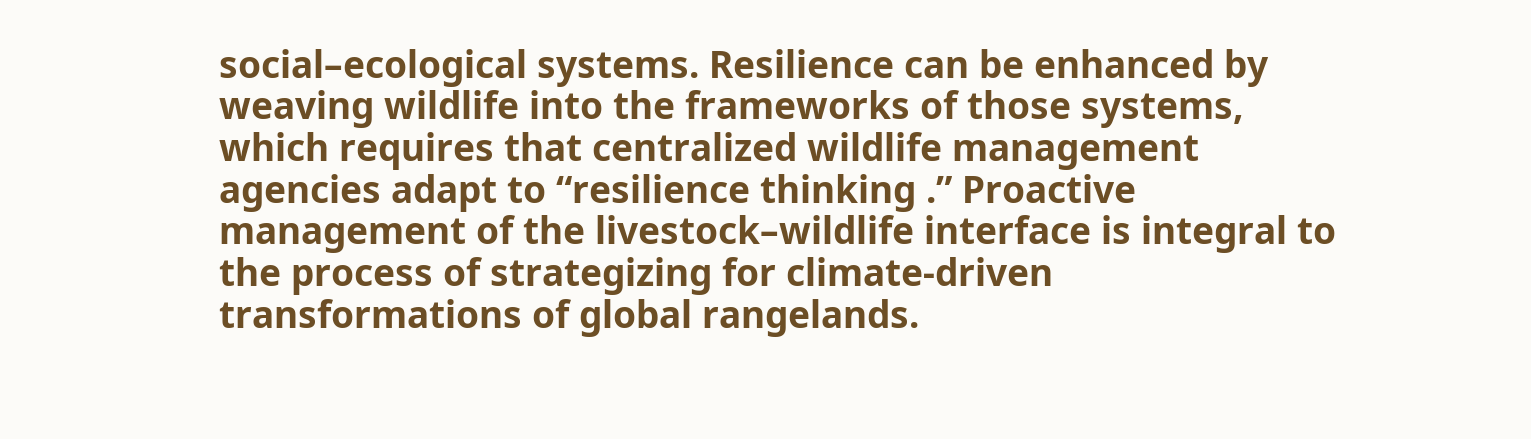social–ecological systems. Resilience can be enhanced by weaving wildlife into the frameworks of those systems, which requires that centralized wildlife management agencies adapt to “resilience thinking .” Proactive management of the livestock–wildlife interface is integral to the process of strategizing for climate-driven transformations of global rangelands.